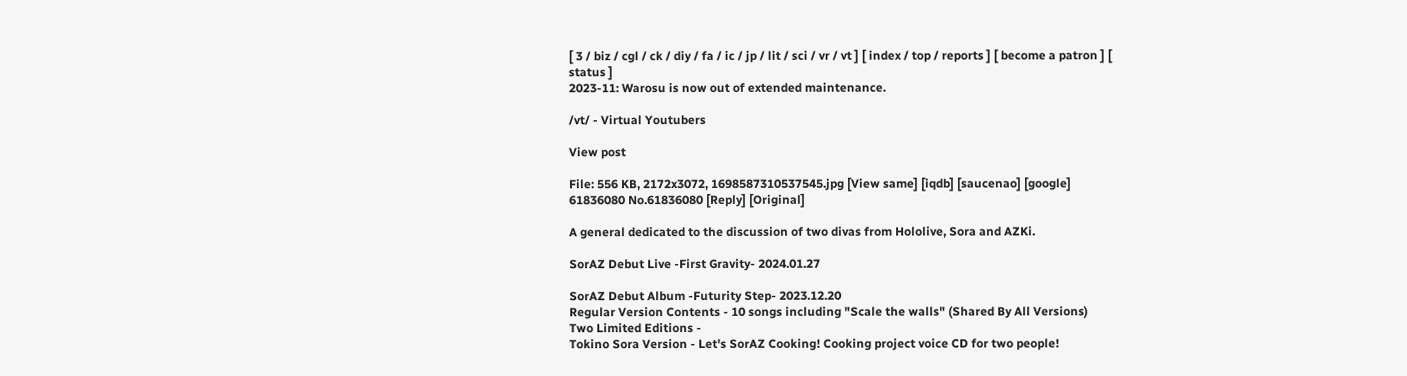[ 3 / biz / cgl / ck / diy / fa / ic / jp / lit / sci / vr / vt ] [ index / top / reports ] [ become a patron ] [ status ]
2023-11: Warosu is now out of extended maintenance.

/vt/ - Virtual Youtubers

View post

File: 556 KB, 2172x3072, 1698587310537545.jpg [View same] [iqdb] [saucenao] [google]
61836080 No.61836080 [Reply] [Original]

A general dedicated to the discussion of two divas from Hololive, Sora and AZKi.

SorAZ Debut Live -First Gravity- 2024.01.27

SorAZ Debut Album -Futurity Step- 2023.12.20
Regular Version Contents - 10 songs including "Scale the walls" (Shared By All Versions)
Two Limited Editions -
Tokino Sora Version - Let's SorAZ Cooking! Cooking project voice CD for two people!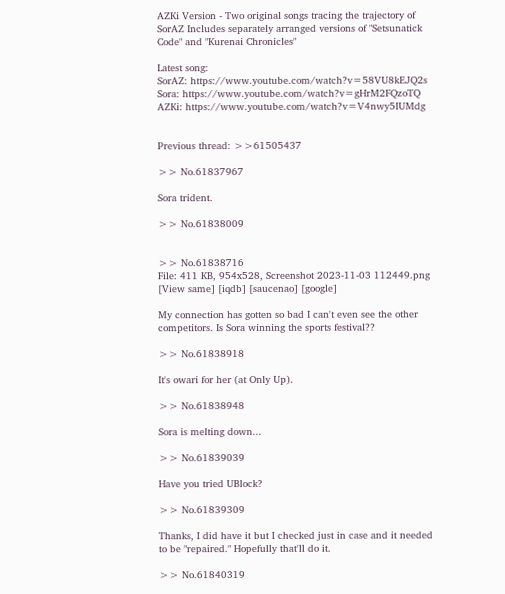AZKi Version - Two original songs tracing the trajectory of SorAZ Includes separately arranged versions of "Setsunatick Code" and "Kurenai Chronicles"

Latest song:
SorAZ: https://www.youtube.com/watch?v=58VU8kEJQ2s
Sora: https://www.youtube.com/watch?v=gHrM2FQzoTQ
AZKi: https://www.youtube.com/watch?v=V4nwy5IUMdg


Previous thread: >>61505437

>> No.61837967

Sora trident.

>> No.61838009


>> No.61838716
File: 411 KB, 954x528, Screenshot 2023-11-03 112449.png [View same] [iqdb] [saucenao] [google]

My connection has gotten so bad I can't even see the other competitors. Is Sora winning the sports festival??

>> No.61838918

It's owari for her (at Only Up).

>> No.61838948

Sora is melting down...

>> No.61839039

Have you tried UBlock?

>> No.61839309

Thanks, I did have it but I checked just in case and it needed to be "repaired." Hopefully that'll do it.

>> No.61840319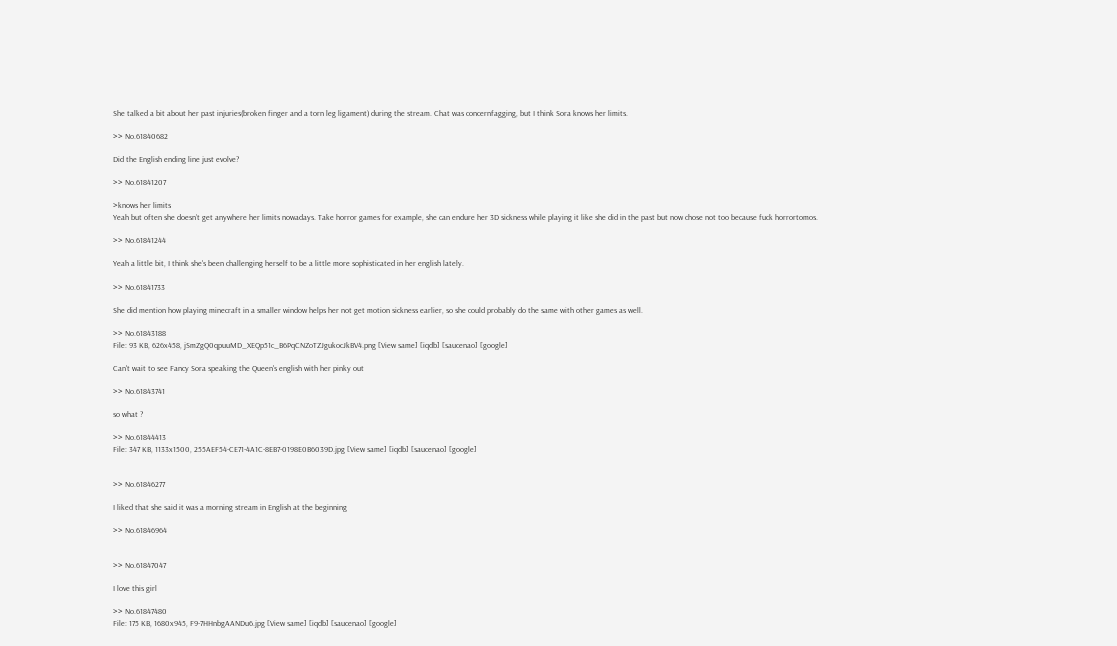She talked a bit about her past injuries(broken finger and a torn leg ligament) during the stream. Chat was concernfagging, but I think Sora knows her limits.

>> No.61840682

Did the English ending line just evolve?

>> No.61841207

>knows her limits
Yeah but often she doesn’t get anywhere her limits nowadays. Take horror games for example, she can endure her 3D sickness while playing it like she did in the past but now chose not too because fuck horrortomos.

>> No.61841244

Yeah a little bit, I think she's been challenging herself to be a little more sophisticated in her english lately.

>> No.61841733

She did mention how playing minecraft in a smaller window helps her not get motion sickness earlier, so she could probably do the same with other games as well.

>> No.61843188
File: 93 KB, 626x458, jSmZgQ0qpuuMD_XEQp51c_B6PqCNZoTZJgukocJkBV4.png [View same] [iqdb] [saucenao] [google]

Can't wait to see Fancy Sora speaking the Queen's english with her pinky out

>> No.61843741

so what ?

>> No.61844413
File: 347 KB, 1133x1500, 255AEF54-CE71-4A1C-8EB7-0198E0B6039D.jpg [View same] [iqdb] [saucenao] [google]


>> No.61846277

I liked that she said it was a morning stream in English at the beginning

>> No.61846964


>> No.61847047

I love this girl

>> No.61847480
File: 175 KB, 1680x945, F9-7HHnbgAANDu6.jpg [View same] [iqdb] [saucenao] [google]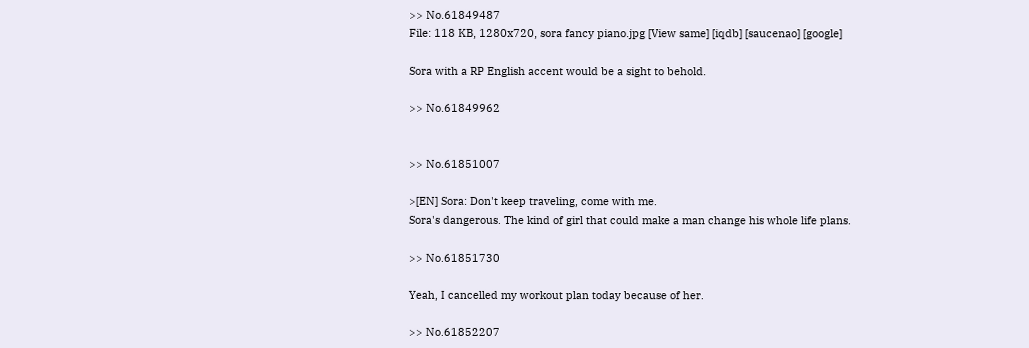>> No.61849487
File: 118 KB, 1280x720, sora fancy piano.jpg [View same] [iqdb] [saucenao] [google]

Sora with a RP English accent would be a sight to behold.

>> No.61849962


>> No.61851007

>[EN] Sora: Don't keep traveling, come with me.
Sora's dangerous. The kind of girl that could make a man change his whole life plans.

>> No.61851730

Yeah, I cancelled my workout plan today because of her.

>> No.61852207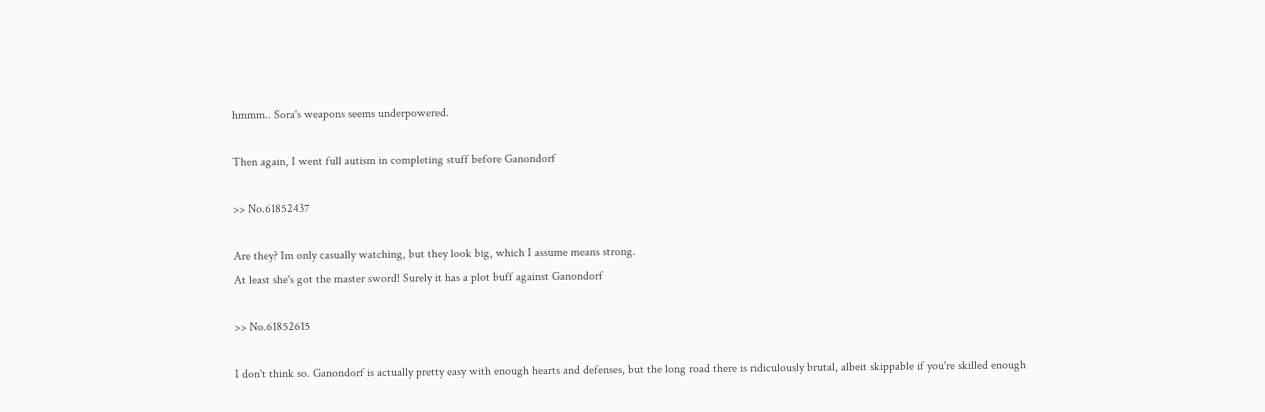hmmm.. Sora's weapons seems underpowered.

Then again, I went full autism in completing stuff before Ganondorf

>> No.61852437

Are they? Im only casually watching, but they look big, which I assume means strong.
At least she's got the master sword! Surely it has a plot buff against Ganondorf

>> No.61852615

I don't think so. Ganondorf is actually pretty easy with enough hearts and defenses, but the long road there is ridiculously brutal, albeit skippable if you're skilled enough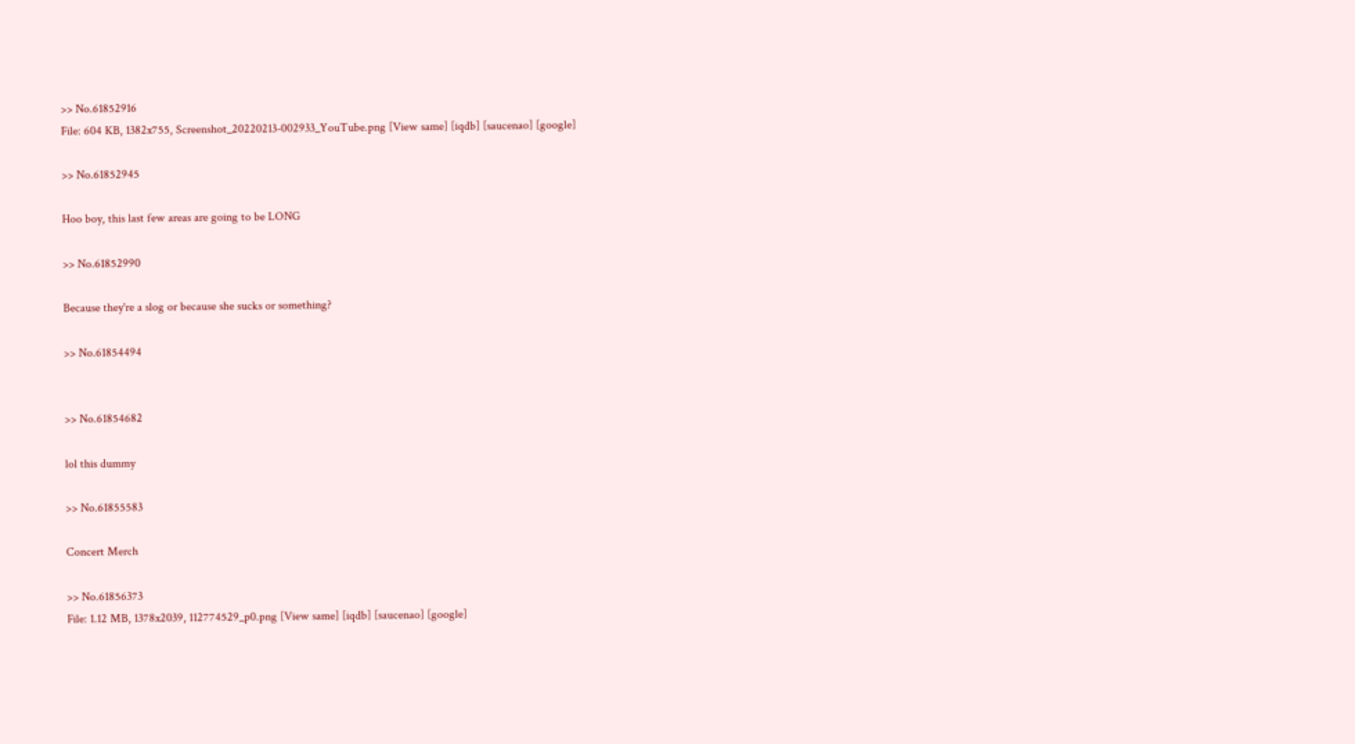>> No.61852916
File: 604 KB, 1382x755, Screenshot_20220213-002933_YouTube.png [View same] [iqdb] [saucenao] [google]

>> No.61852945

Hoo boy, this last few areas are going to be LONG

>> No.61852990

Because they're a slog or because she sucks or something?

>> No.61854494


>> No.61854682

lol this dummy

>> No.61855583

Concert Merch

>> No.61856373
File: 1.12 MB, 1378x2039, 112774529_p0.png [View same] [iqdb] [saucenao] [google]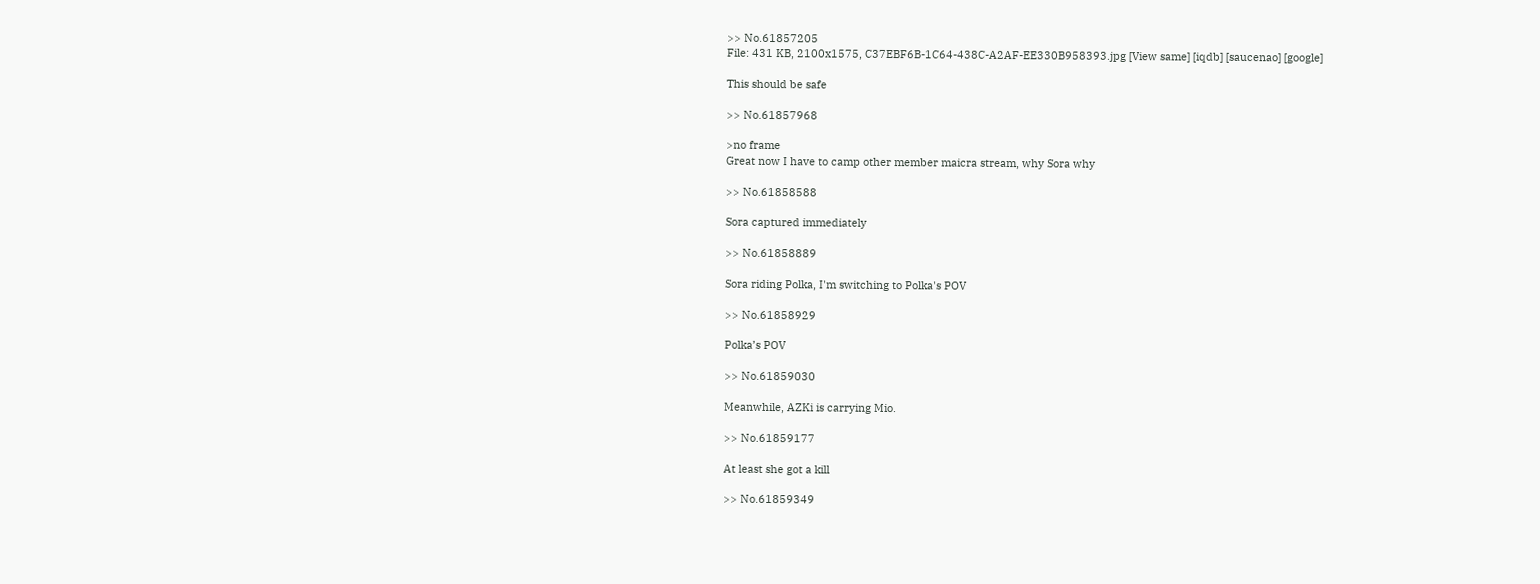>> No.61857205
File: 431 KB, 2100x1575, C37EBF6B-1C64-438C-A2AF-EE330B958393.jpg [View same] [iqdb] [saucenao] [google]

This should be safe

>> No.61857968

>no frame
Great now I have to camp other member maicra stream, why Sora why

>> No.61858588

Sora captured immediately

>> No.61858889

Sora riding Polka, I'm switching to Polka's POV

>> No.61858929

Polka’s POV

>> No.61859030

Meanwhile, AZKi is carrying Mio.

>> No.61859177

At least she got a kill

>> No.61859349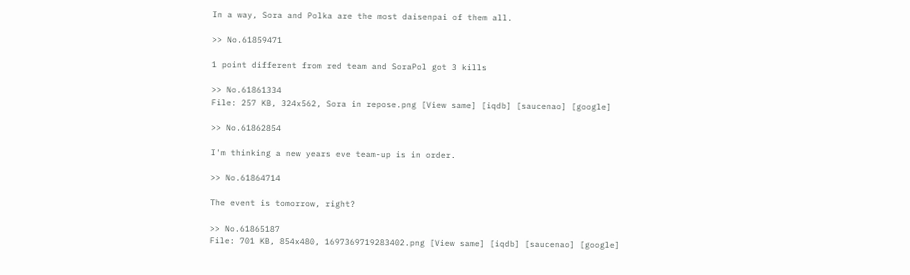In a way, Sora and Polka are the most daisenpai of them all.

>> No.61859471

1 point different from red team and SoraPol got 3 kills

>> No.61861334
File: 257 KB, 324x562, Sora in repose.png [View same] [iqdb] [saucenao] [google]

>> No.61862854

I'm thinking a new years eve team-up is in order.

>> No.61864714

The event is tomorrow, right?

>> No.61865187
File: 701 KB, 854x480, 1697369719283402.png [View same] [iqdb] [saucenao] [google]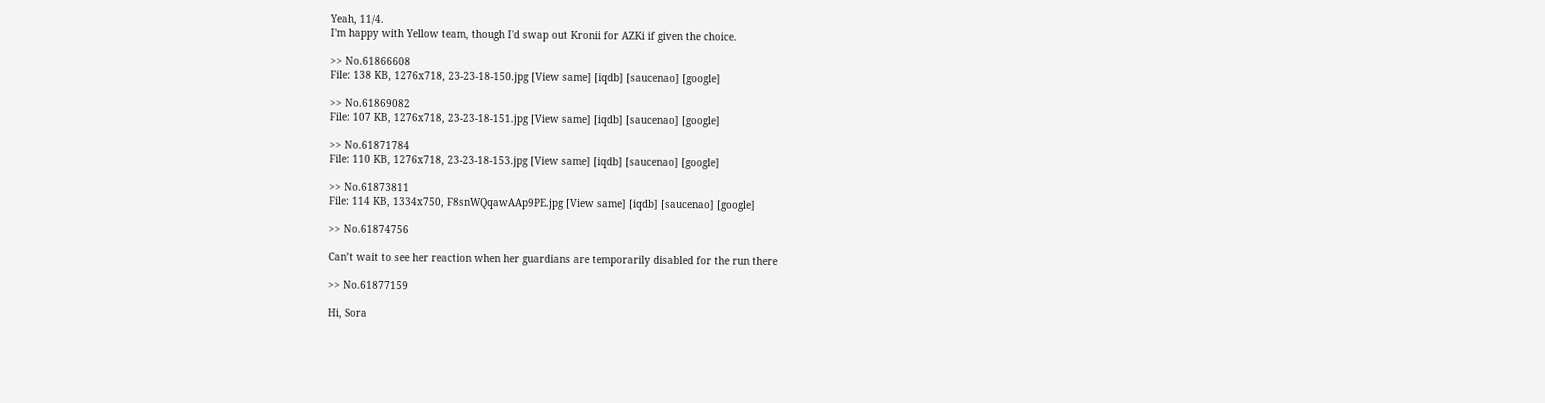Yeah, 11/4.
I'm happy with Yellow team, though I'd swap out Kronii for AZKi if given the choice.

>> No.61866608
File: 138 KB, 1276x718, 23-23-18-150.jpg [View same] [iqdb] [saucenao] [google]

>> No.61869082
File: 107 KB, 1276x718, 23-23-18-151.jpg [View same] [iqdb] [saucenao] [google]

>> No.61871784
File: 110 KB, 1276x718, 23-23-18-153.jpg [View same] [iqdb] [saucenao] [google]

>> No.61873811
File: 114 KB, 1334x750, F8snWQqawAAp9PE.jpg [View same] [iqdb] [saucenao] [google]

>> No.61874756

Can’t wait to see her reaction when her guardians are temporarily disabled for the run there

>> No.61877159

Hi, Sora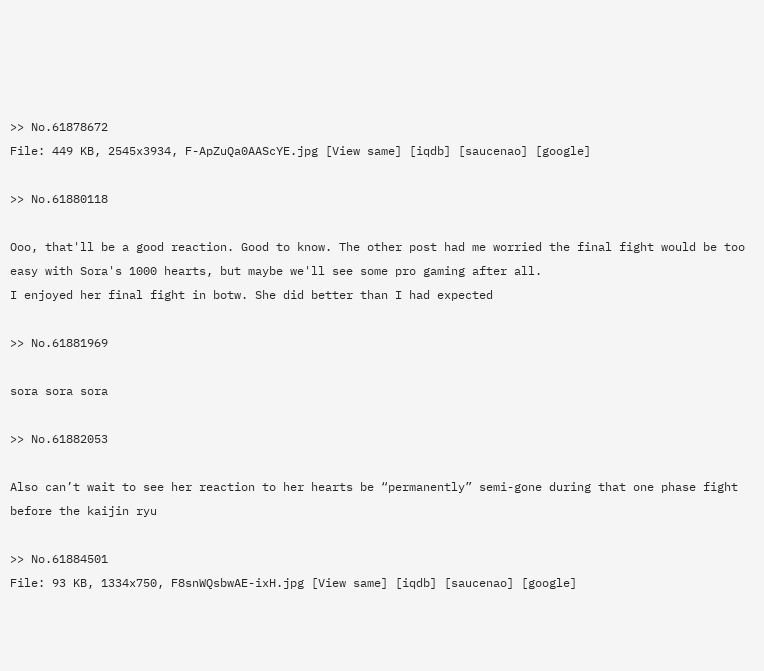>> No.61878672
File: 449 KB, 2545x3934, F-ApZuQa0AAScYE.jpg [View same] [iqdb] [saucenao] [google]

>> No.61880118

Ooo, that'll be a good reaction. Good to know. The other post had me worried the final fight would be too easy with Sora's 1000 hearts, but maybe we'll see some pro gaming after all.
I enjoyed her final fight in botw. She did better than I had expected

>> No.61881969

sora sora sora

>> No.61882053

Also can’t wait to see her reaction to her hearts be “permanently” semi-gone during that one phase fight before the kaijin ryu

>> No.61884501
File: 93 KB, 1334x750, F8snWQsbwAE-ixH.jpg [View same] [iqdb] [saucenao] [google]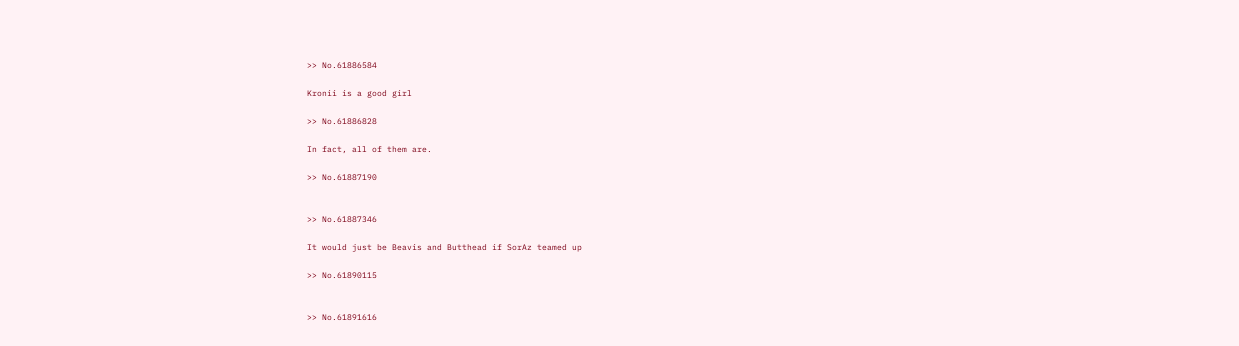>> No.61886584

Kronii is a good girl

>> No.61886828

In fact, all of them are.

>> No.61887190


>> No.61887346

It would just be Beavis and Butthead if SorAz teamed up

>> No.61890115


>> No.61891616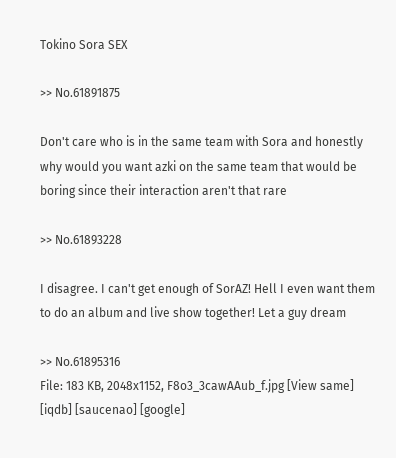Tokino Sora SEX

>> No.61891875

Don't care who is in the same team with Sora and honestly why would you want azki on the same team that would be boring since their interaction aren't that rare

>> No.61893228

I disagree. I can't get enough of SorAZ! Hell I even want them to do an album and live show together! Let a guy dream

>> No.61895316
File: 183 KB, 2048x1152, F8o3_3cawAAub_f.jpg [View same] [iqdb] [saucenao] [google]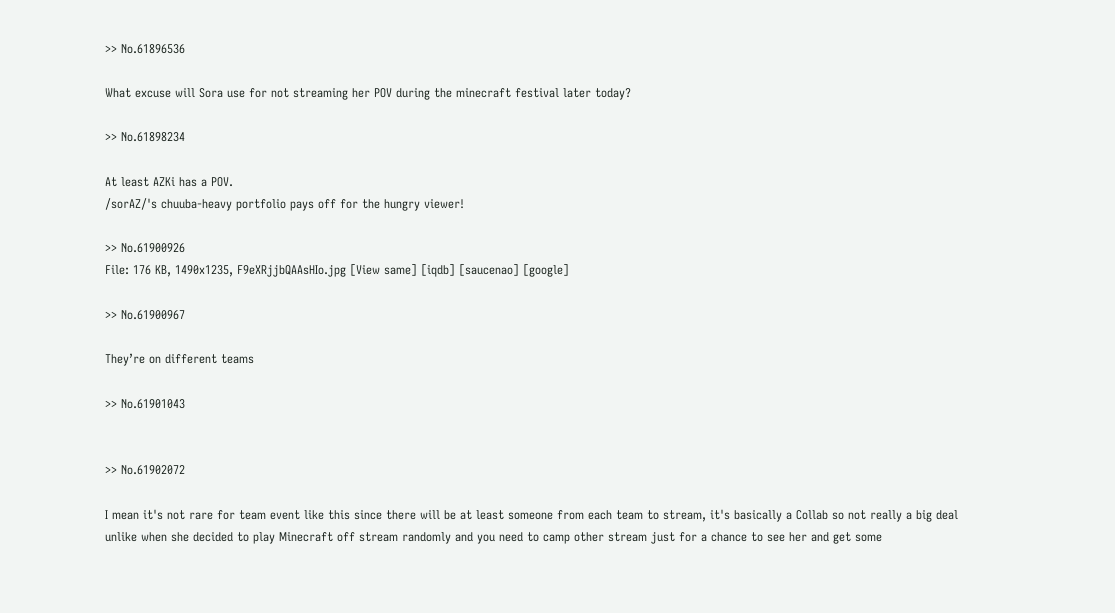>> No.61896536

What excuse will Sora use for not streaming her POV during the minecraft festival later today?

>> No.61898234

At least AZKi has a POV.
/sorAZ/'s chuuba-heavy portfolio pays off for the hungry viewer!

>> No.61900926
File: 176 KB, 1490x1235, F9eXRjjbQAAsHIo.jpg [View same] [iqdb] [saucenao] [google]

>> No.61900967

They’re on different teams

>> No.61901043


>> No.61902072

I mean it's not rare for team event like this since there will be at least someone from each team to stream, it's basically a Collab so not really a big deal unlike when she decided to play Minecraft off stream randomly and you need to camp other stream just for a chance to see her and get some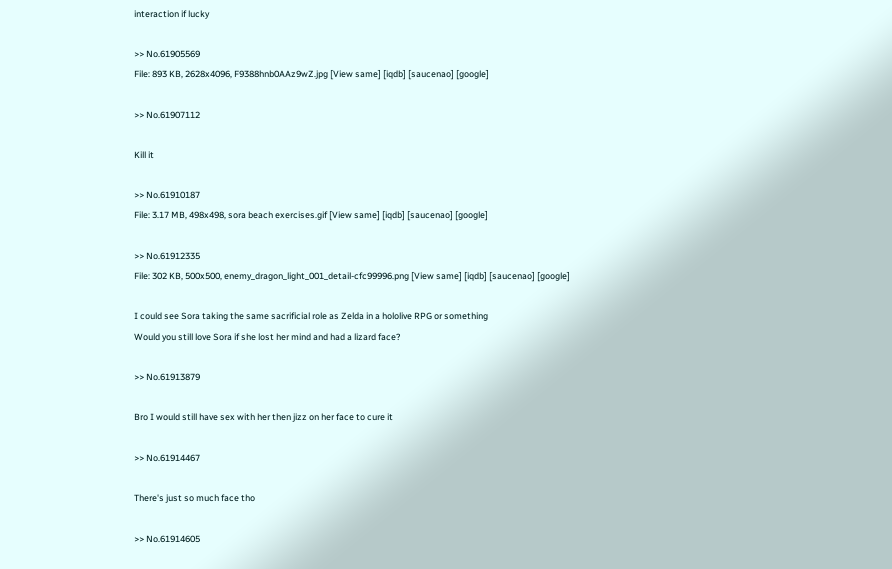interaction if lucky

>> No.61905569
File: 893 KB, 2628x4096, F9388hnb0AAz9wZ.jpg [View same] [iqdb] [saucenao] [google]

>> No.61907112

Kill it

>> No.61910187
File: 3.17 MB, 498x498, sora beach exercises.gif [View same] [iqdb] [saucenao] [google]

>> No.61912335
File: 302 KB, 500x500, enemy_dragon_light_001_detail-cfc99996.png [View same] [iqdb] [saucenao] [google]

I could see Sora taking the same sacrificial role as Zelda in a hololive RPG or something
Would you still love Sora if she lost her mind and had a lizard face?

>> No.61913879

Bro I would still have sex with her then jizz on her face to cure it

>> No.61914467

There's just so much face tho

>> No.61914605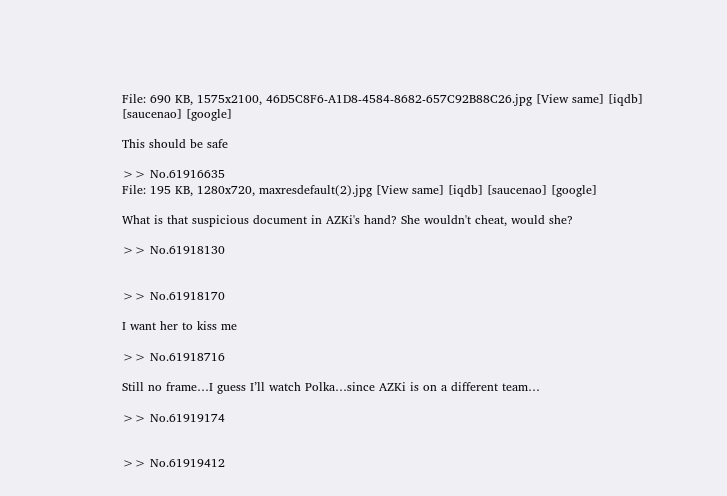File: 690 KB, 1575x2100, 46D5C8F6-A1D8-4584-8682-657C92B88C26.jpg [View same] [iqdb] [saucenao] [google]

This should be safe

>> No.61916635
File: 195 KB, 1280x720, maxresdefault(2).jpg [View same] [iqdb] [saucenao] [google]

What is that suspicious document in AZKi's hand? She wouldn't cheat, would she?

>> No.61918130


>> No.61918170

I want her to kiss me

>> No.61918716

Still no frame…I guess I’ll watch Polka…since AZKi is on a different team…

>> No.61919174


>> No.61919412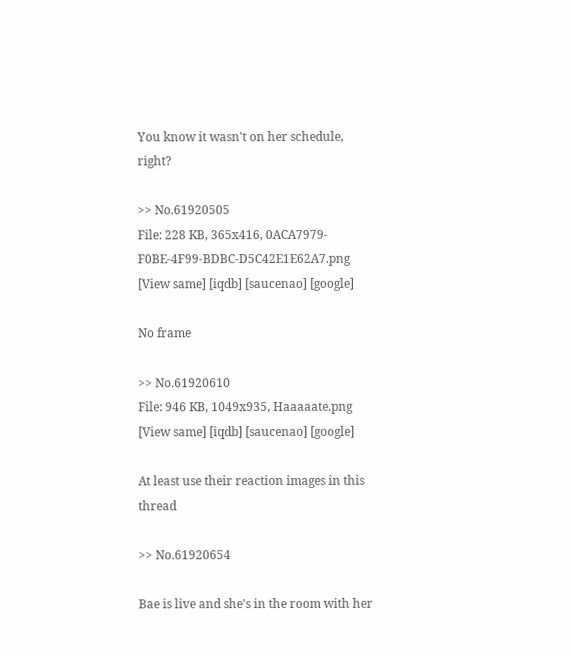You know it wasn't on her schedule, right?

>> No.61920505
File: 228 KB, 365x416, 0ACA7979-F0BE-4F99-BDBC-D5C42E1E62A7.png [View same] [iqdb] [saucenao] [google]

No frame

>> No.61920610
File: 946 KB, 1049x935, Haaaaate.png [View same] [iqdb] [saucenao] [google]

At least use their reaction images in this thread

>> No.61920654

Bae is live and she's in the room with her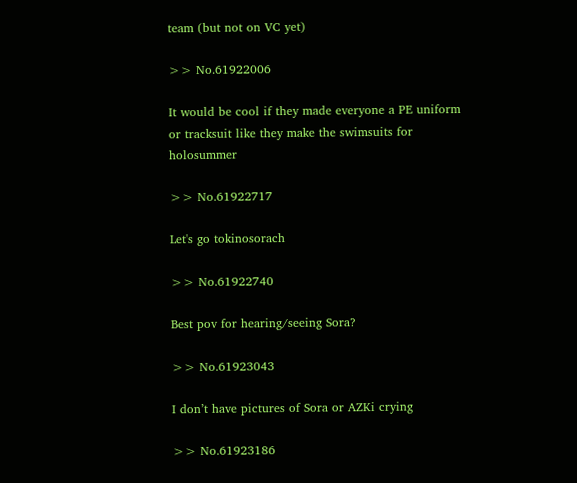team (but not on VC yet)

>> No.61922006

It would be cool if they made everyone a PE uniform or tracksuit like they make the swimsuits for holosummer

>> No.61922717

Let's go tokinosorach

>> No.61922740

Best pov for hearing/seeing Sora?

>> No.61923043

I don’t have pictures of Sora or AZKi crying

>> No.61923186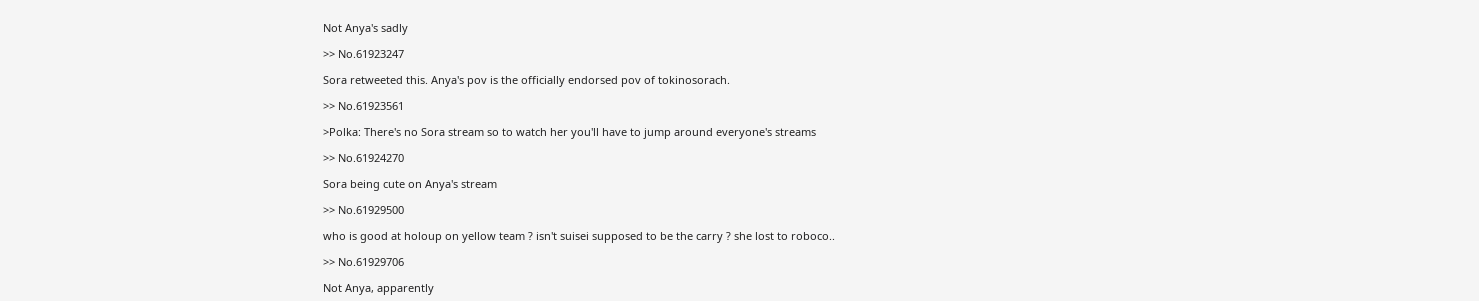Not Anya's sadly

>> No.61923247

Sora retweeted this. Anya's pov is the officially endorsed pov of tokinosorach.

>> No.61923561

>Polka: There's no Sora stream so to watch her you'll have to jump around everyone's streams

>> No.61924270

Sora being cute on Anya's stream

>> No.61929500

who is good at holoup on yellow team ? isn't suisei supposed to be the carry ? she lost to roboco..

>> No.61929706

Not Anya, apparently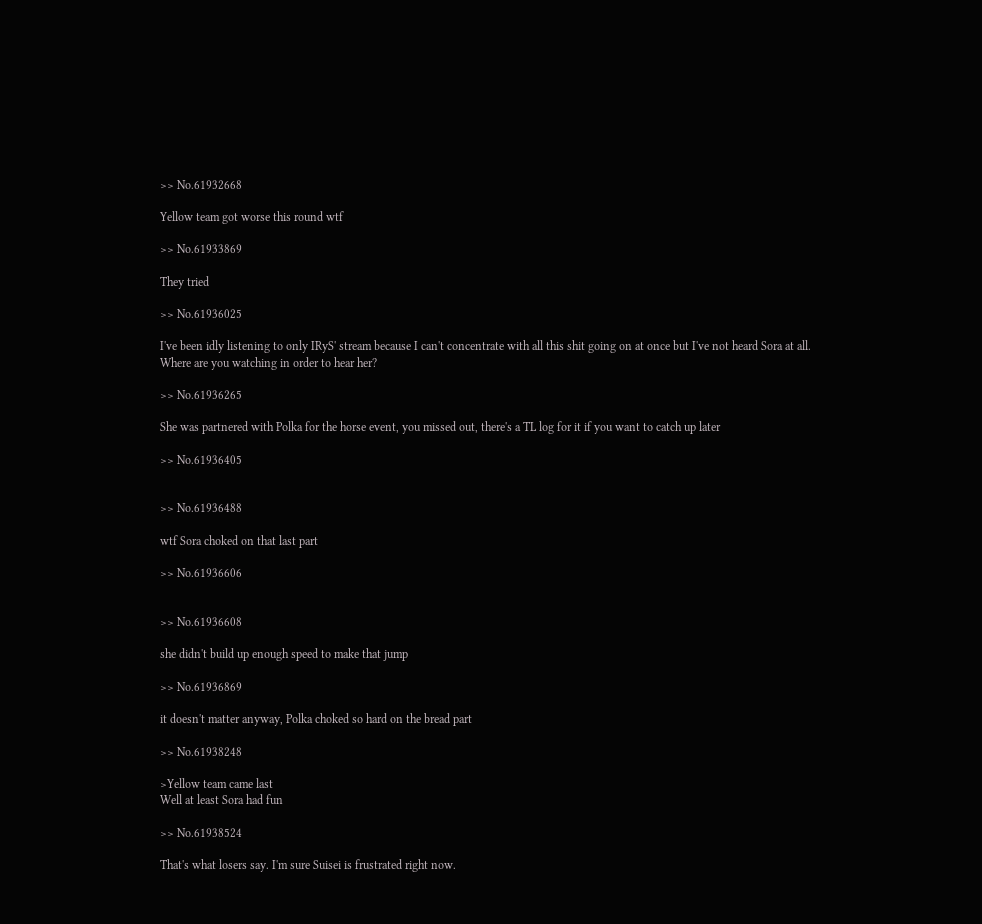>> No.61932668

Yellow team got worse this round wtf

>> No.61933869

They tried

>> No.61936025

I've been idly listening to only IRyS' stream because I can't concentrate with all this shit going on at once but I've not heard Sora at all.
Where are you watching in order to hear her?

>> No.61936265

She was partnered with Polka for the horse event, you missed out, there's a TL log for it if you want to catch up later

>> No.61936405


>> No.61936488

wtf Sora choked on that last part

>> No.61936606


>> No.61936608

she didn't build up enough speed to make that jump

>> No.61936869

it doesn't matter anyway, Polka choked so hard on the bread part

>> No.61938248

>Yellow team came last
Well at least Sora had fun

>> No.61938524

That's what losers say. I'm sure Suisei is frustrated right now.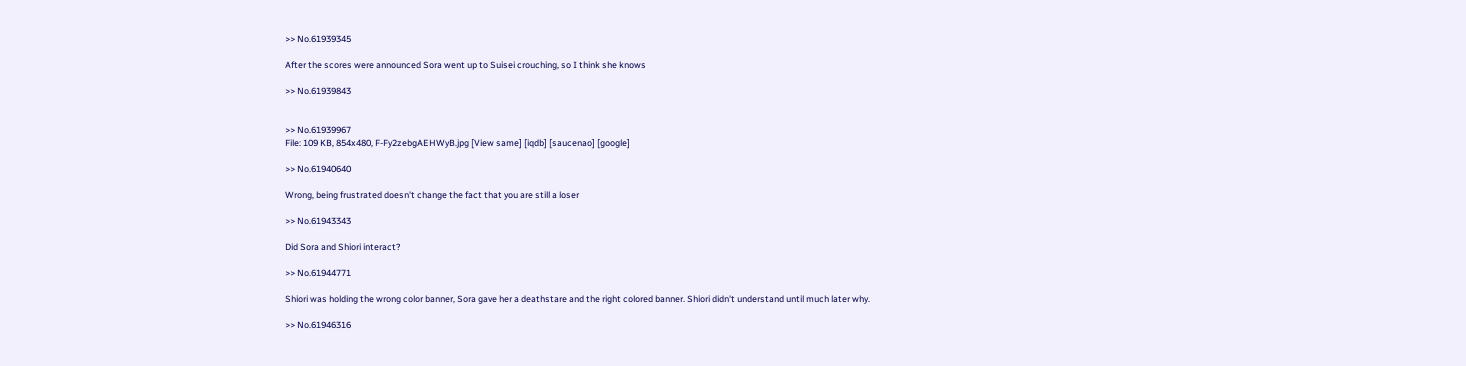>> No.61939345

After the scores were announced Sora went up to Suisei crouching, so I think she knows

>> No.61939843


>> No.61939967
File: 109 KB, 854x480, F-Fy2zebgAEHWyB.jpg [View same] [iqdb] [saucenao] [google]

>> No.61940640

Wrong, being frustrated doesn't change the fact that you are still a loser

>> No.61943343

Did Sora and Shiori interact?

>> No.61944771

Shiori was holding the wrong color banner, Sora gave her a deathstare and the right colored banner. Shiori didn't understand until much later why.

>> No.61946316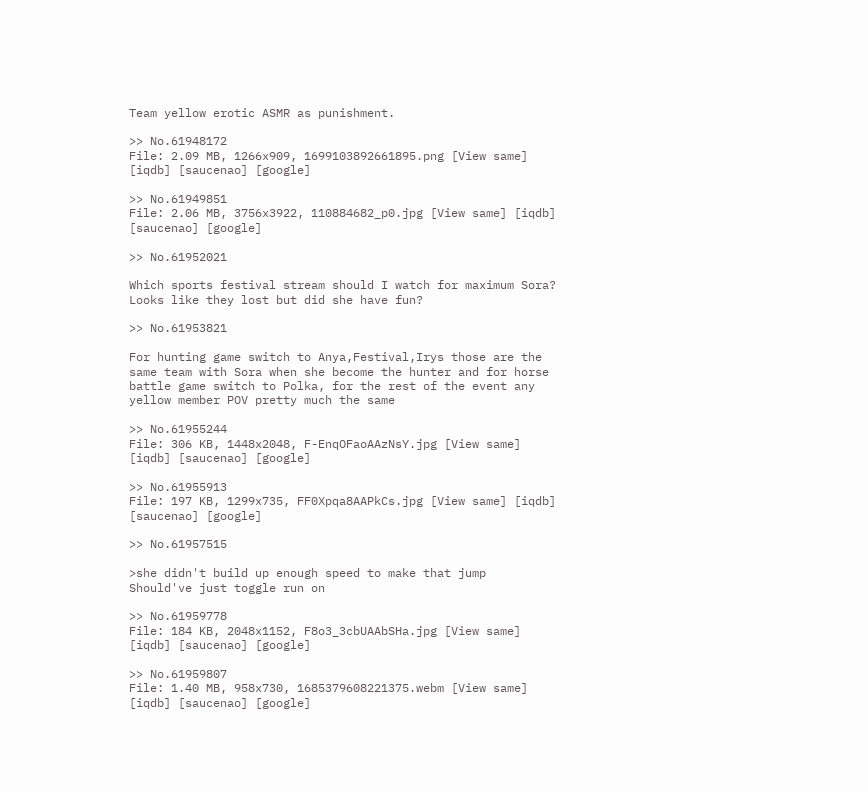Team yellow erotic ASMR as punishment.

>> No.61948172
File: 2.09 MB, 1266x909, 1699103892661895.png [View same] [iqdb] [saucenao] [google]

>> No.61949851
File: 2.06 MB, 3756x3922, 110884682_p0.jpg [View same] [iqdb] [saucenao] [google]

>> No.61952021

Which sports festival stream should I watch for maximum Sora? Looks like they lost but did she have fun?

>> No.61953821

For hunting game switch to Anya,Festival,Irys those are the same team with Sora when she become the hunter and for horse battle game switch to Polka, for the rest of the event any yellow member POV pretty much the same

>> No.61955244
File: 306 KB, 1448x2048, F-EnqOFaoAAzNsY.jpg [View same] [iqdb] [saucenao] [google]

>> No.61955913
File: 197 KB, 1299x735, FF0Xpqa8AAPkCs.jpg [View same] [iqdb] [saucenao] [google]

>> No.61957515

>she didn't build up enough speed to make that jump
Should've just toggle run on

>> No.61959778
File: 184 KB, 2048x1152, F8o3_3cbUAAbSHa.jpg [View same] [iqdb] [saucenao] [google]

>> No.61959807
File: 1.40 MB, 958x730, 1685379608221375.webm [View same] [iqdb] [saucenao] [google]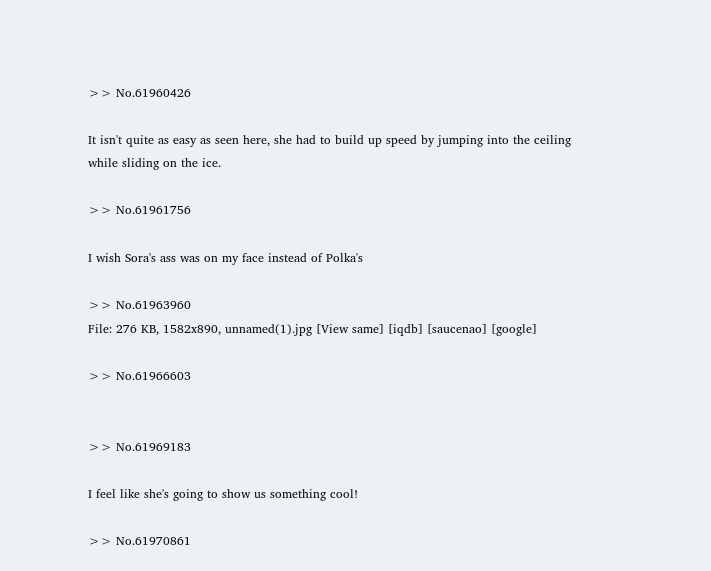>> No.61960426

It isn't quite as easy as seen here, she had to build up speed by jumping into the ceiling while sliding on the ice.

>> No.61961756

I wish Sora's ass was on my face instead of Polka's

>> No.61963960
File: 276 KB, 1582x890, unnamed(1).jpg [View same] [iqdb] [saucenao] [google]

>> No.61966603


>> No.61969183

I feel like she's going to show us something cool!

>> No.61970861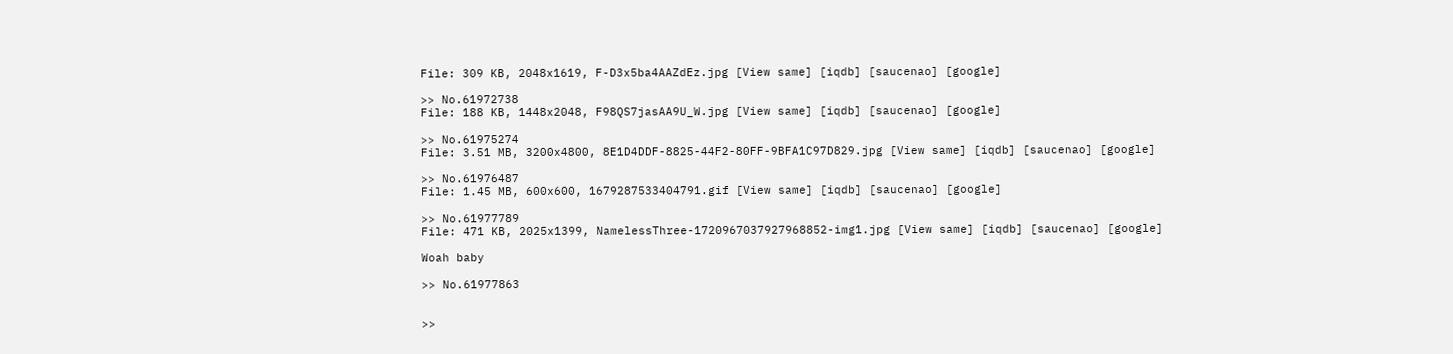File: 309 KB, 2048x1619, F-D3x5ba4AAZdEz.jpg [View same] [iqdb] [saucenao] [google]

>> No.61972738
File: 188 KB, 1448x2048, F98QS7jasAA9U_W.jpg [View same] [iqdb] [saucenao] [google]

>> No.61975274
File: 3.51 MB, 3200x4800, 8E1D4DDF-8825-44F2-80FF-9BFA1C97D829.jpg [View same] [iqdb] [saucenao] [google]

>> No.61976487
File: 1.45 MB, 600x600, 1679287533404791.gif [View same] [iqdb] [saucenao] [google]

>> No.61977789
File: 471 KB, 2025x1399, NamelessThree-1720967037927968852-img1.jpg [View same] [iqdb] [saucenao] [google]

Woah baby

>> No.61977863


>>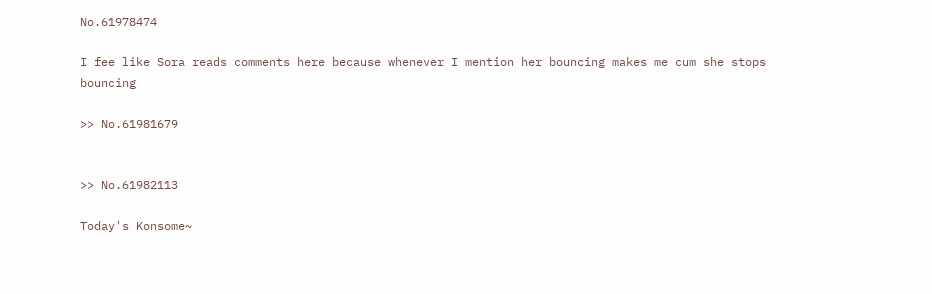No.61978474

I fee like Sora reads comments here because whenever I mention her bouncing makes me cum she stops bouncing

>> No.61981679


>> No.61982113

Today's Konsome~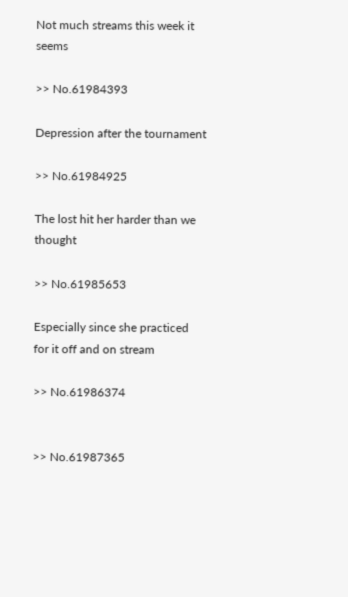Not much streams this week it seems

>> No.61984393

Depression after the tournament

>> No.61984925

The lost hit her harder than we thought

>> No.61985653

Especially since she practiced for it off and on stream

>> No.61986374


>> No.61987365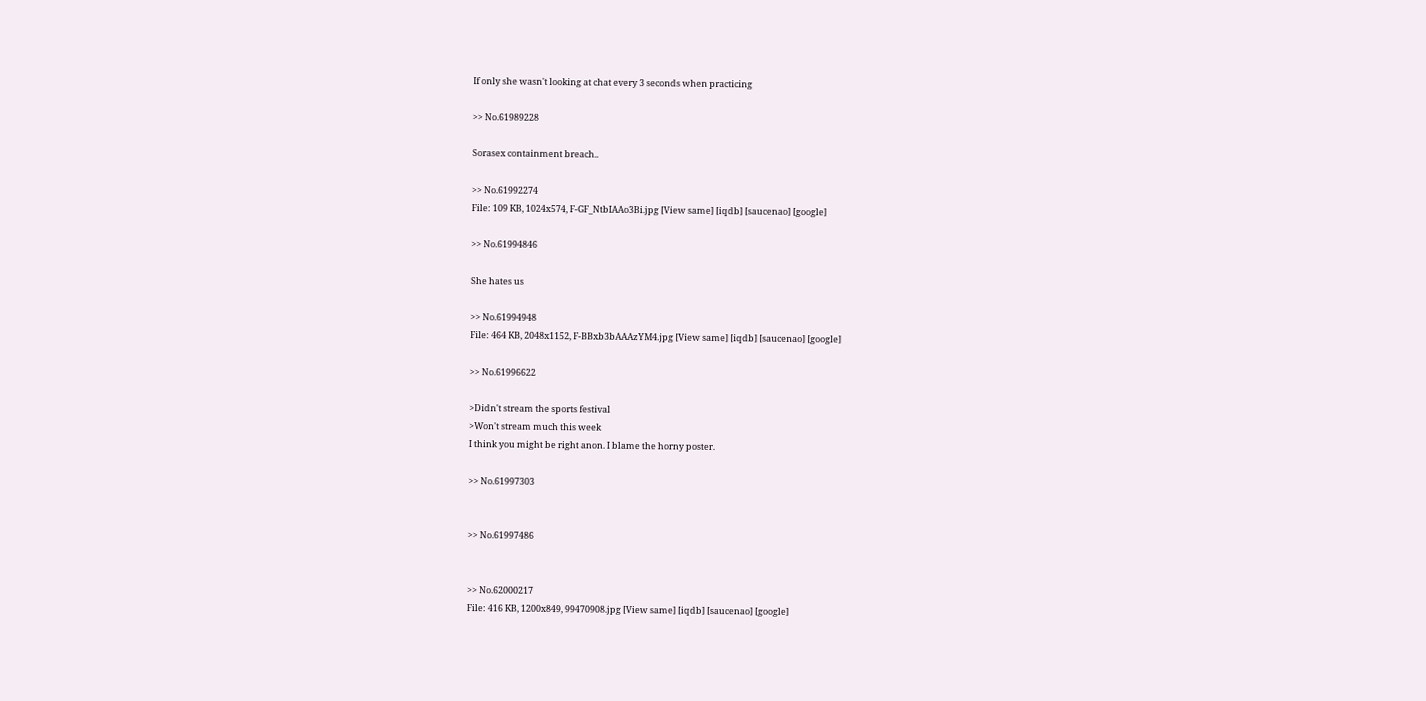If only she wasn't looking at chat every 3 seconds when practicing

>> No.61989228

Sorasex containment breach..

>> No.61992274
File: 109 KB, 1024x574, F-GF_NtbIAAo3Bi.jpg [View same] [iqdb] [saucenao] [google]

>> No.61994846

She hates us

>> No.61994948
File: 464 KB, 2048x1152, F-BBxb3bAAAzYM4.jpg [View same] [iqdb] [saucenao] [google]

>> No.61996622

>Didn't stream the sports festival
>Won't stream much this week
I think you might be right anon. I blame the horny poster.

>> No.61997303


>> No.61997486


>> No.62000217
File: 416 KB, 1200x849, 99470908.jpg [View same] [iqdb] [saucenao] [google]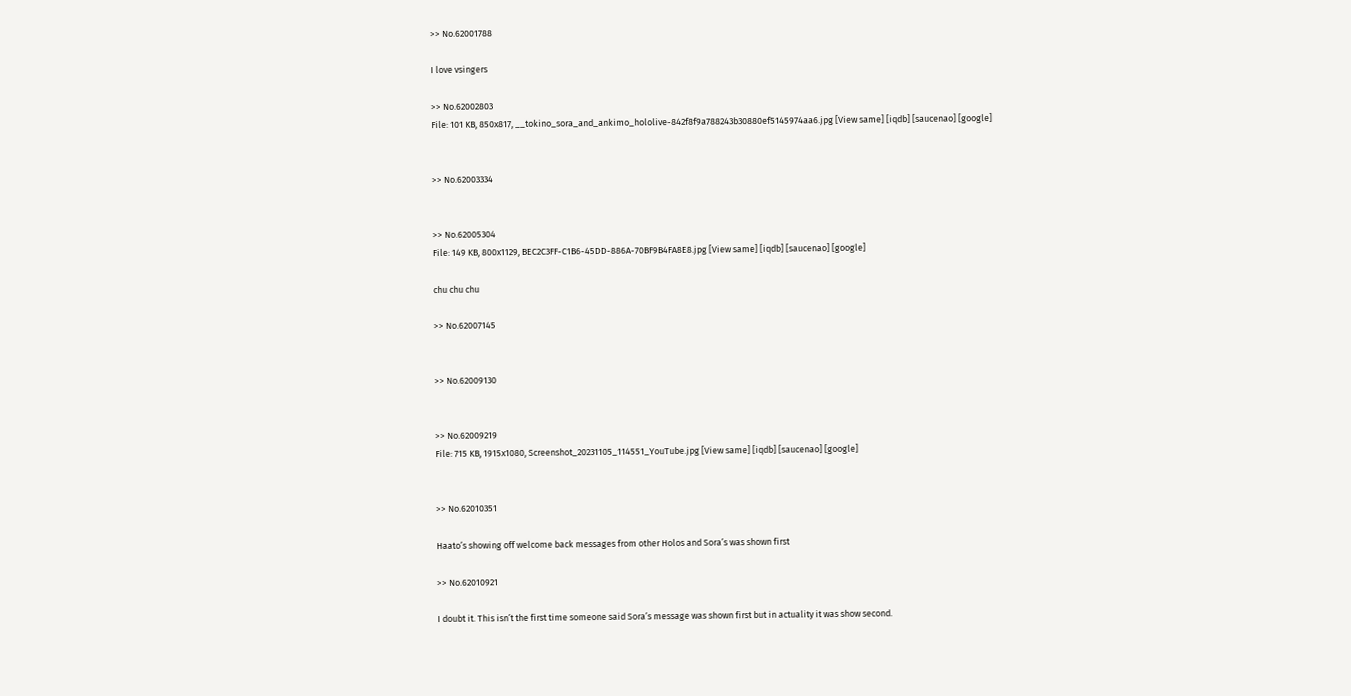>> No.62001788

I love vsingers

>> No.62002803
File: 101 KB, 850x817, __tokino_sora_and_ankimo_hololive-842f8f9a788243b30880ef5145974aa6.jpg [View same] [iqdb] [saucenao] [google]


>> No.62003334


>> No.62005304
File: 149 KB, 800x1129, BEC2C3FF-C1B6-45DD-886A-70BF9B4FA8E8.jpg [View same] [iqdb] [saucenao] [google]

chu chu chu

>> No.62007145


>> No.62009130


>> No.62009219
File: 715 KB, 1915x1080, Screenshot_20231105_114551_YouTube.jpg [View same] [iqdb] [saucenao] [google]


>> No.62010351

Haato’s showing off welcome back messages from other Holos and Sora’s was shown first

>> No.62010921

I doubt it. This isn’t the first time someone said Sora’s message was shown first but in actuality it was show second.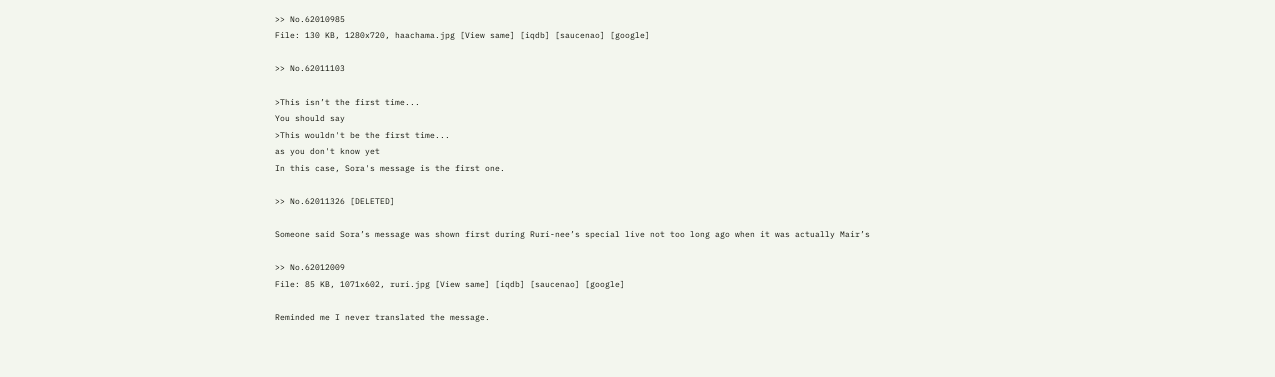>> No.62010985
File: 130 KB, 1280x720, haachama.jpg [View same] [iqdb] [saucenao] [google]

>> No.62011103

>This isn’t the first time...
You should say
>This wouldn't be the first time...
as you don't know yet
In this case, Sora's message is the first one.

>> No.62011326 [DELETED]

Someone said Sora’s message was shown first during Ruri-nee’s special live not too long ago when it was actually Mair’s

>> No.62012009
File: 85 KB, 1071x602, ruri.jpg [View same] [iqdb] [saucenao] [google]

Reminded me I never translated the message.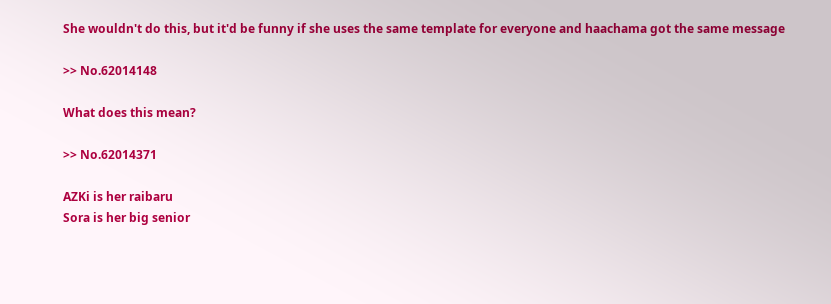She wouldn't do this, but it'd be funny if she uses the same template for everyone and haachama got the same message

>> No.62014148

What does this mean?

>> No.62014371

AZKi is her raibaru
Sora is her big senior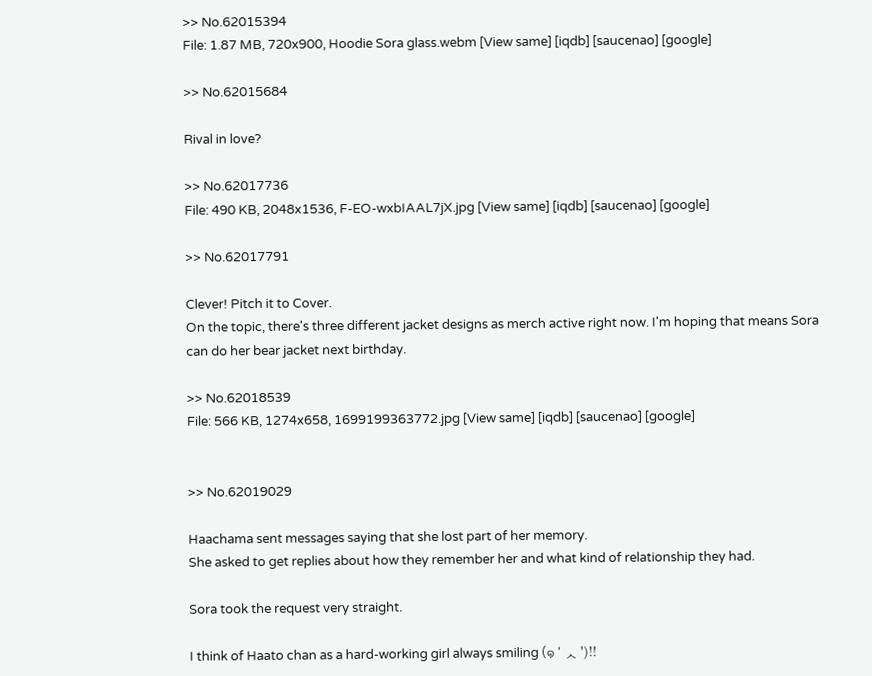>> No.62015394
File: 1.87 MB, 720x900, Hoodie Sora glass.webm [View same] [iqdb] [saucenao] [google]

>> No.62015684

Rival in love?

>> No.62017736
File: 490 KB, 2048x1536, F-EO-wxbIAAL7jX.jpg [View same] [iqdb] [saucenao] [google]

>> No.62017791

Clever! Pitch it to Cover.
On the topic, there's three different jacket designs as merch active right now. I'm hoping that means Sora can do her bear jacket next birthday.

>> No.62018539
File: 566 KB, 1274x658, 1699199363772.jpg [View same] [iqdb] [saucenao] [google]


>> No.62019029

Haachama sent messages saying that she lost part of her memory.
She asked to get replies about how they remember her and what kind of relationship they had.

Sora took the request very straight.

I think of Haato chan as a hard-working girl always smiling (๑ ' ᆺ ')!!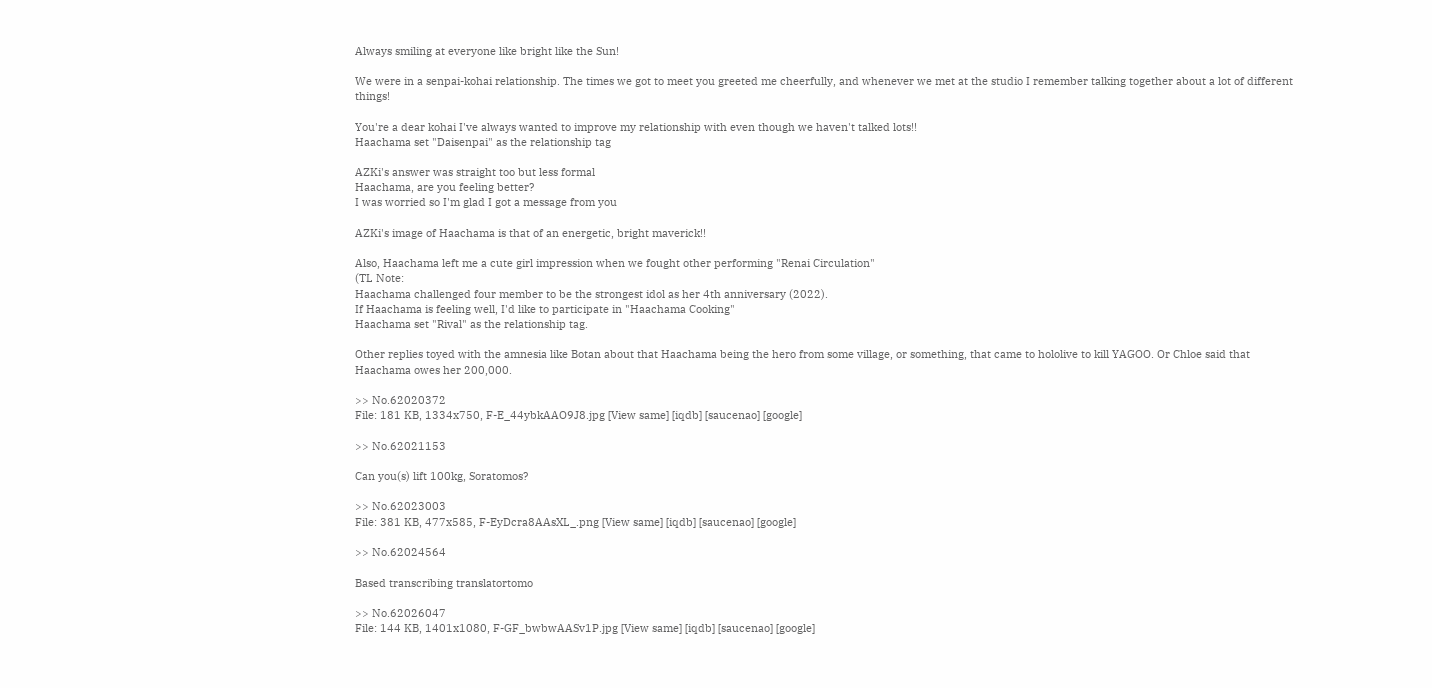Always smiling at everyone like bright like the Sun!

We were in a senpai-kohai relationship. The times we got to meet you greeted me cheerfully, and whenever we met at the studio I remember talking together about a lot of different things!

You're a dear kohai I've always wanted to improve my relationship with even though we haven't talked lots!!
Haachama set "Daisenpai" as the relationship tag

AZKi's answer was straight too but less formal
Haachama, are you feeling better?
I was worried so I'm glad I got a message from you

AZKi's image of Haachama is that of an energetic, bright maverick!!

Also, Haachama left me a cute girl impression when we fought other performing "Renai Circulation"
(TL Note:
Haachama challenged four member to be the strongest idol as her 4th anniversary (2022).
If Haachama is feeling well, I'd like to participate in "Haachama Cooking"
Haachama set "Rival" as the relationship tag.

Other replies toyed with the amnesia like Botan about that Haachama being the hero from some village, or something, that came to hololive to kill YAGOO. Or Chloe said that Haachama owes her 200,000.

>> No.62020372
File: 181 KB, 1334x750, F-E_44ybkAAO9J8.jpg [View same] [iqdb] [saucenao] [google]

>> No.62021153

Can you(s) lift 100kg, Soratomos?

>> No.62023003
File: 381 KB, 477x585, F-EyDcra8AAsXL_.png [View same] [iqdb] [saucenao] [google]

>> No.62024564

Based transcribing translatortomo

>> No.62026047
File: 144 KB, 1401x1080, F-GF_bwbwAASv1P.jpg [View same] [iqdb] [saucenao] [google]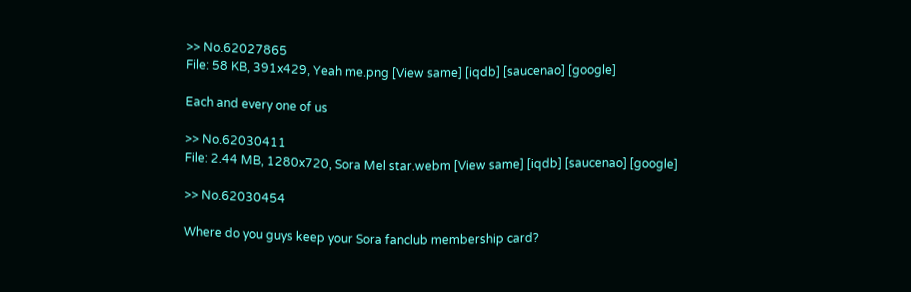>> No.62027865
File: 58 KB, 391x429, Yeah me.png [View same] [iqdb] [saucenao] [google]

Each and every one of us

>> No.62030411
File: 2.44 MB, 1280x720, Sora Mel star.webm [View same] [iqdb] [saucenao] [google]

>> No.62030454

Where do you guys keep your Sora fanclub membership card?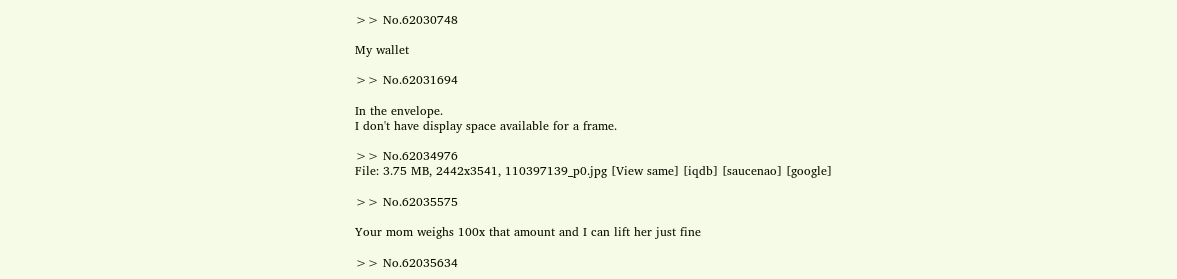>> No.62030748

My wallet

>> No.62031694

In the envelope.
I don't have display space available for a frame.

>> No.62034976
File: 3.75 MB, 2442x3541, 110397139_p0.jpg [View same] [iqdb] [saucenao] [google]

>> No.62035575

Your mom weighs 100x that amount and I can lift her just fine

>> No.62035634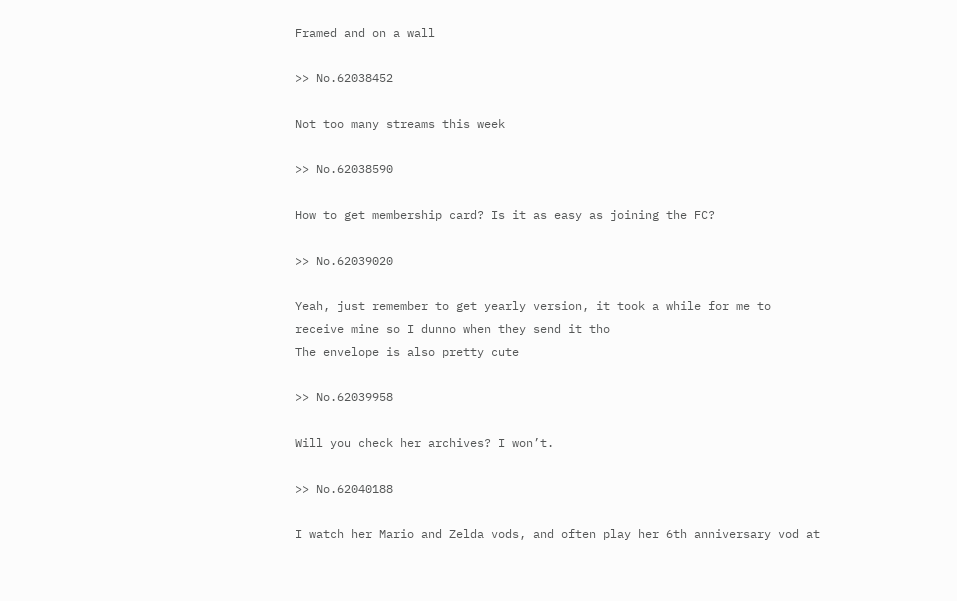Framed and on a wall

>> No.62038452

Not too many streams this week

>> No.62038590

How to get membership card? Is it as easy as joining the FC?

>> No.62039020

Yeah, just remember to get yearly version, it took a while for me to receive mine so I dunno when they send it tho
The envelope is also pretty cute

>> No.62039958

Will you check her archives? I won’t.

>> No.62040188

I watch her Mario and Zelda vods, and often play her 6th anniversary vod at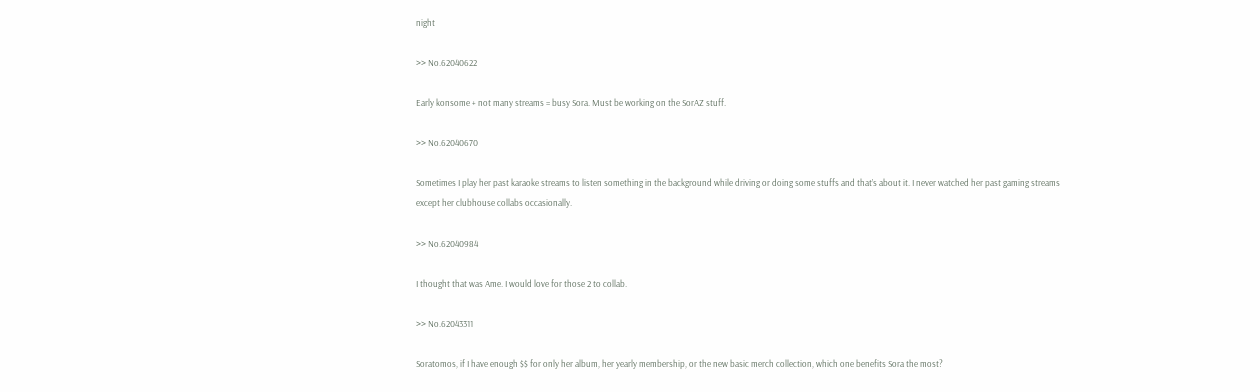night

>> No.62040622

Early konsome + not many streams = busy Sora. Must be working on the SorAZ stuff.

>> No.62040670

Sometimes I play her past karaoke streams to listen something in the background while driving or doing some stuffs and that’s about it. I never watched her past gaming streams except her clubhouse collabs occasionally.

>> No.62040984

I thought that was Ame. I would love for those 2 to collab.

>> No.62043311

Soratomos, if I have enough $$ for only her album, her yearly membership, or the new basic merch collection, which one benefits Sora the most?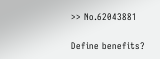>> No.62043881

Define benefits?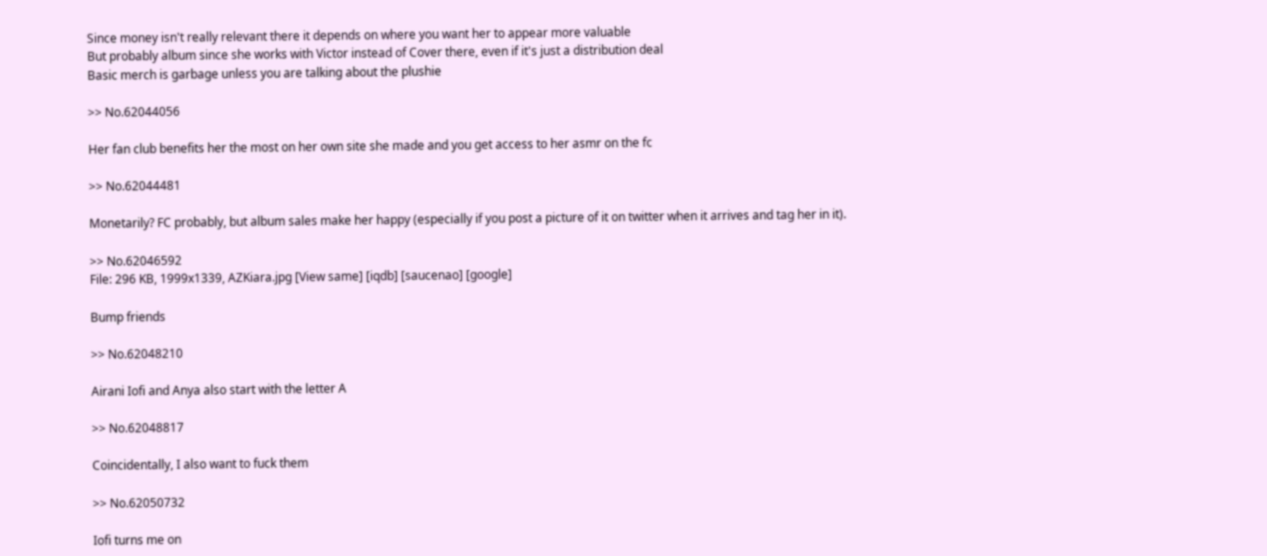Since money isn't really relevant there it depends on where you want her to appear more valuable
But probably album since she works with Victor instead of Cover there, even if it's just a distribution deal
Basic merch is garbage unless you are talking about the plushie

>> No.62044056

Her fan club benefits her the most on her own site she made and you get access to her asmr on the fc

>> No.62044481

Monetarily? FC probably, but album sales make her happy (especially if you post a picture of it on twitter when it arrives and tag her in it).

>> No.62046592
File: 296 KB, 1999x1339, AZKiara.jpg [View same] [iqdb] [saucenao] [google]

Bump friends

>> No.62048210

Airani Iofi and Anya also start with the letter A

>> No.62048817

Coincidentally, I also want to fuck them

>> No.62050732

Iofi turns me on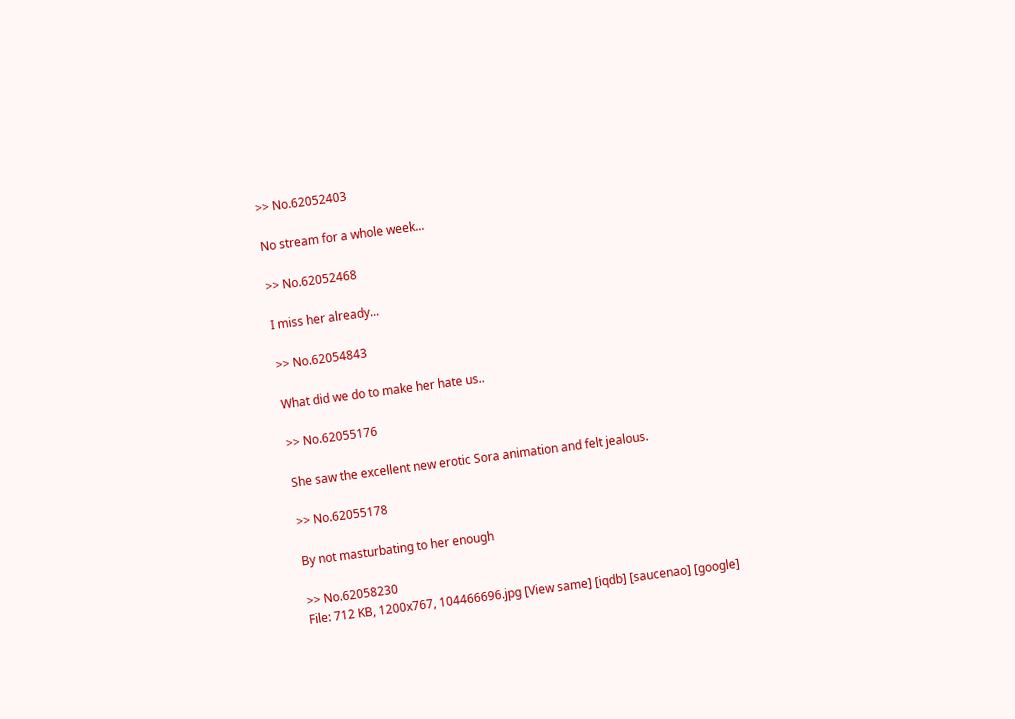>> No.62052403

No stream for a whole week...

>> No.62052468

I miss her already...

>> No.62054843

What did we do to make her hate us..

>> No.62055176

She saw the excellent new erotic Sora animation and felt jealous.

>> No.62055178

By not masturbating to her enough

>> No.62058230
File: 712 KB, 1200x767, 104466696.jpg [View same] [iqdb] [saucenao] [google]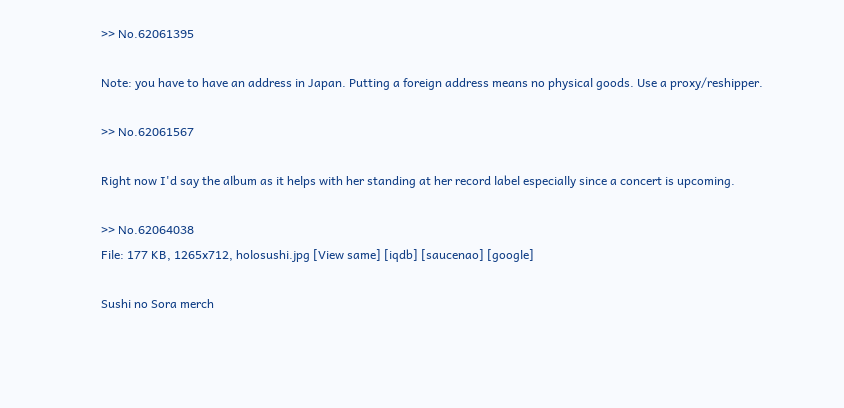>> No.62061395

Note: you have to have an address in Japan. Putting a foreign address means no physical goods. Use a proxy/reshipper.

>> No.62061567

Right now I'd say the album as it helps with her standing at her record label especially since a concert is upcoming.

>> No.62064038
File: 177 KB, 1265x712, holosushi.jpg [View same] [iqdb] [saucenao] [google]

Sushi no Sora merch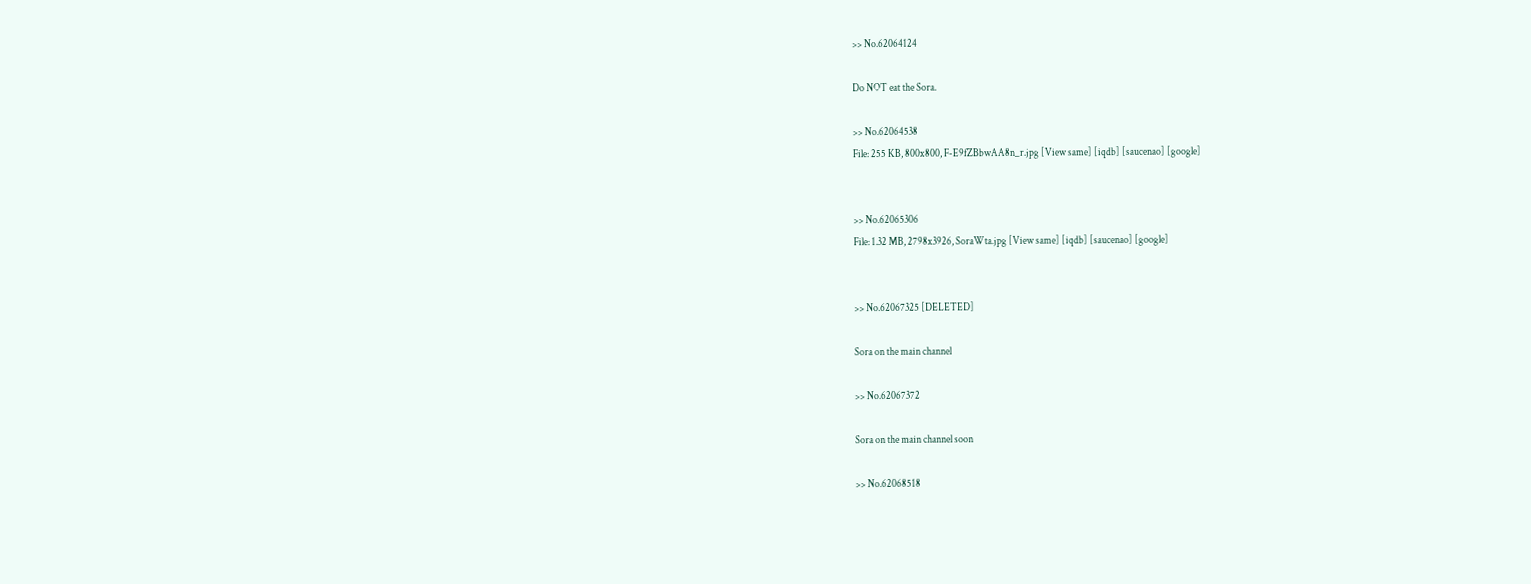>> No.62064124

Do NOT eat the Sora.

>> No.62064538
File: 255 KB, 800x800, F-E9fZBbwAA8n_r.jpg [View same] [iqdb] [saucenao] [google]


>> No.62065306
File: 1.32 MB, 2798x3926, SoraWta.jpg [View same] [iqdb] [saucenao] [google]


>> No.62067325 [DELETED]

Sora on the main channel

>> No.62067372

Sora on the main channel soon

>> No.62068518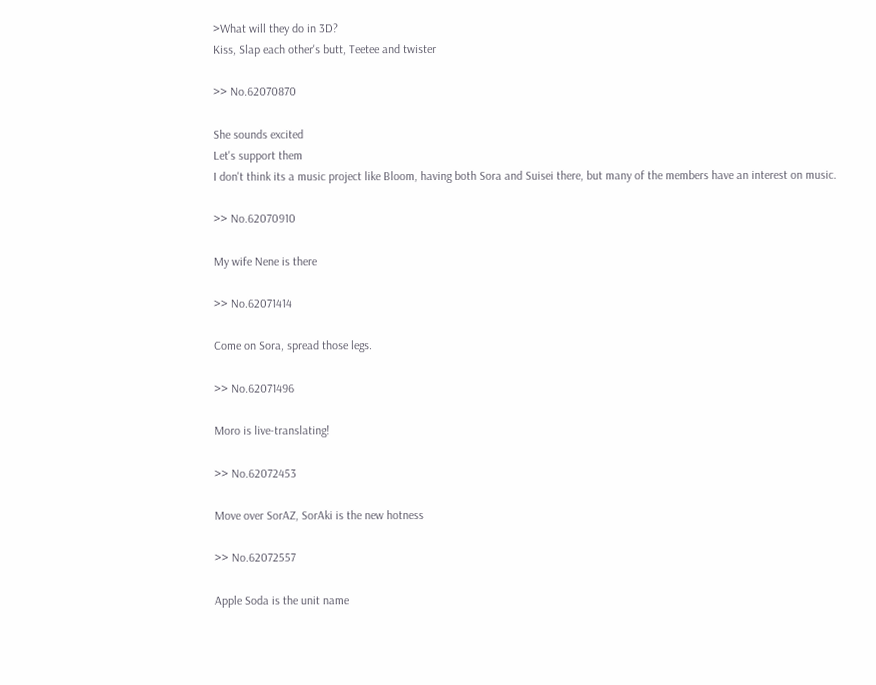>What will they do in 3D?
Kiss, Slap each other's butt, Teetee and twister

>> No.62070870

She sounds excited
Let's support them
I don't think its a music project like Bloom, having both Sora and Suisei there, but many of the members have an interest on music.

>> No.62070910

My wife Nene is there

>> No.62071414

Come on Sora, spread those legs.

>> No.62071496

Moro is live-translating!

>> No.62072453

Move over SorAZ, SorAki is the new hotness

>> No.62072557

Apple Soda is the unit name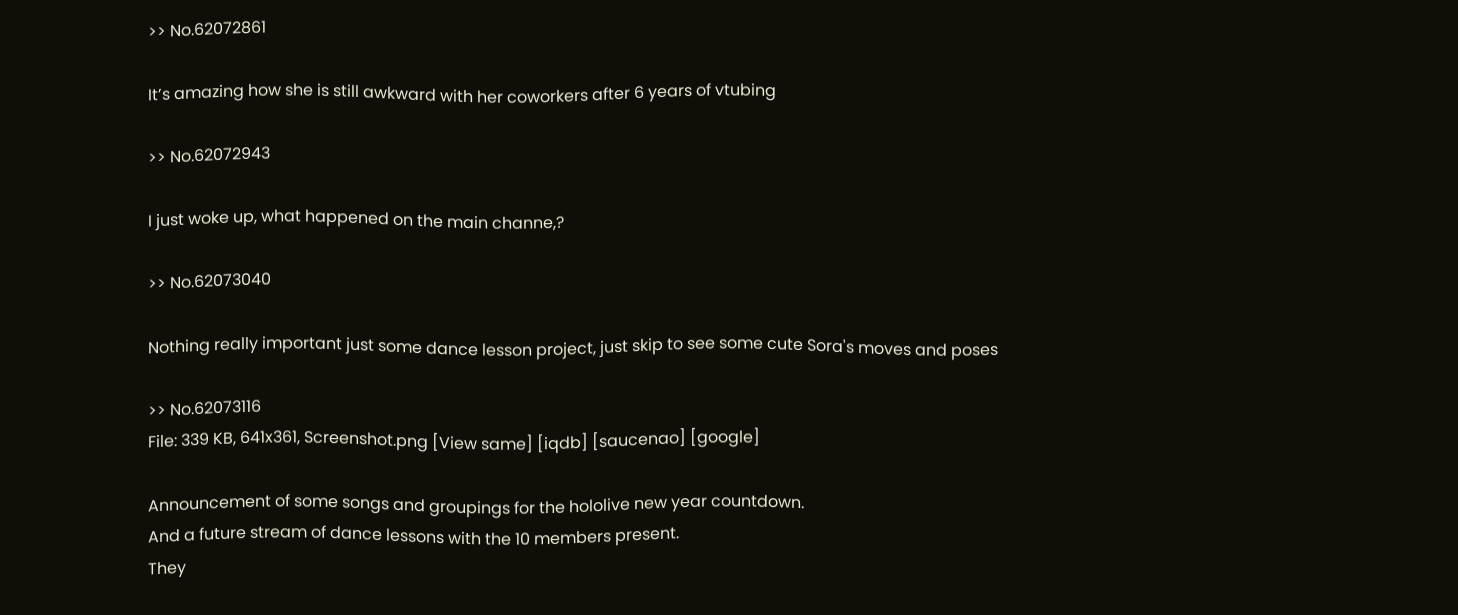>> No.62072861

It’s amazing how she is still awkward with her coworkers after 6 years of vtubing

>> No.62072943

I just woke up, what happened on the main channe,?

>> No.62073040

Nothing really important just some dance lesson project, just skip to see some cute Sora's moves and poses

>> No.62073116
File: 339 KB, 641x361, Screenshot.png [View same] [iqdb] [saucenao] [google]

Announcement of some songs and groupings for the hololive new year countdown.
And a future stream of dance lessons with the 10 members present.
They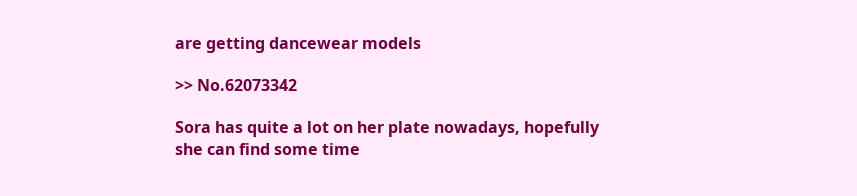are getting dancewear models

>> No.62073342

Sora has quite a lot on her plate nowadays, hopefully she can find some time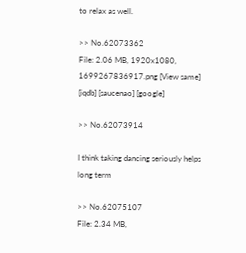to relax as well.

>> No.62073362
File: 2.06 MB, 1920x1080, 1699267836917.png [View same] [iqdb] [saucenao] [google]

>> No.62073914

I think taking dancing seriously helps long term

>> No.62075107
File: 2.34 MB,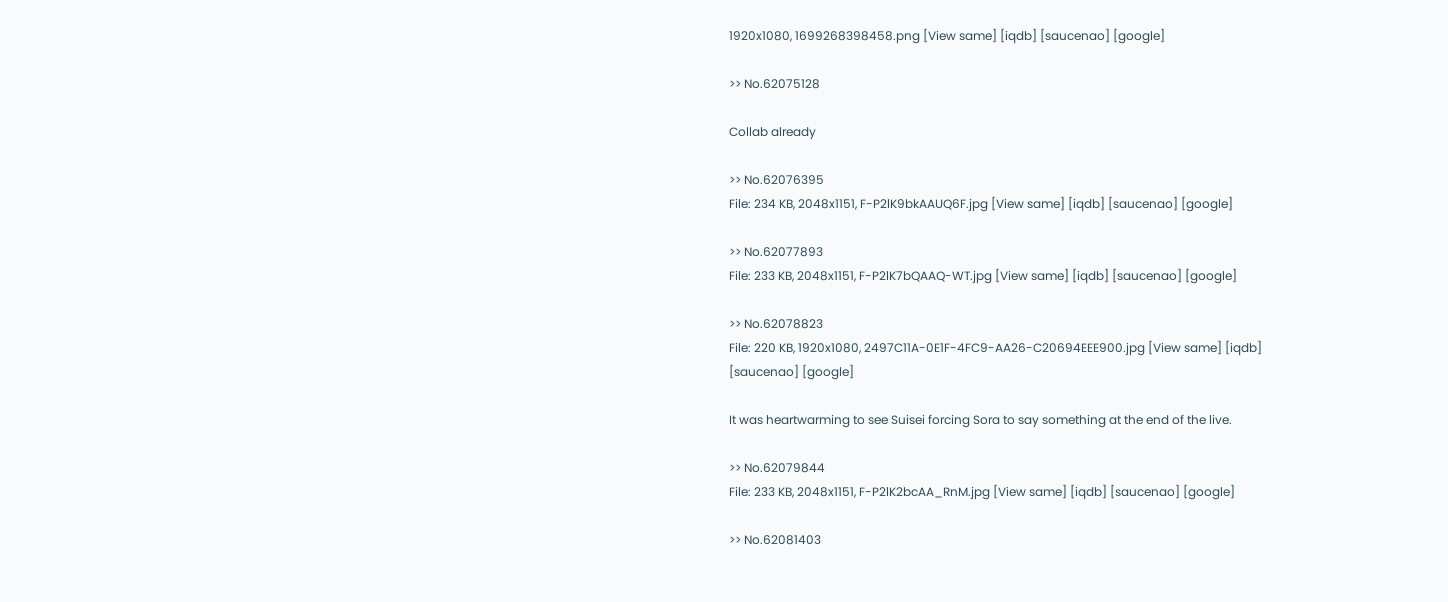1920x1080, 1699268398458.png [View same] [iqdb] [saucenao] [google]

>> No.62075128

Collab already

>> No.62076395
File: 234 KB, 2048x1151, F-P2lK9bkAAUQ6F.jpg [View same] [iqdb] [saucenao] [google]

>> No.62077893
File: 233 KB, 2048x1151, F-P2lK7bQAAQ-WT.jpg [View same] [iqdb] [saucenao] [google]

>> No.62078823
File: 220 KB, 1920x1080, 2497C11A-0E1F-4FC9-AA26-C20694EEE900.jpg [View same] [iqdb] [saucenao] [google]

It was heartwarming to see Suisei forcing Sora to say something at the end of the live.

>> No.62079844
File: 233 KB, 2048x1151, F-P2lK2bcAA_RnM.jpg [View same] [iqdb] [saucenao] [google]

>> No.62081403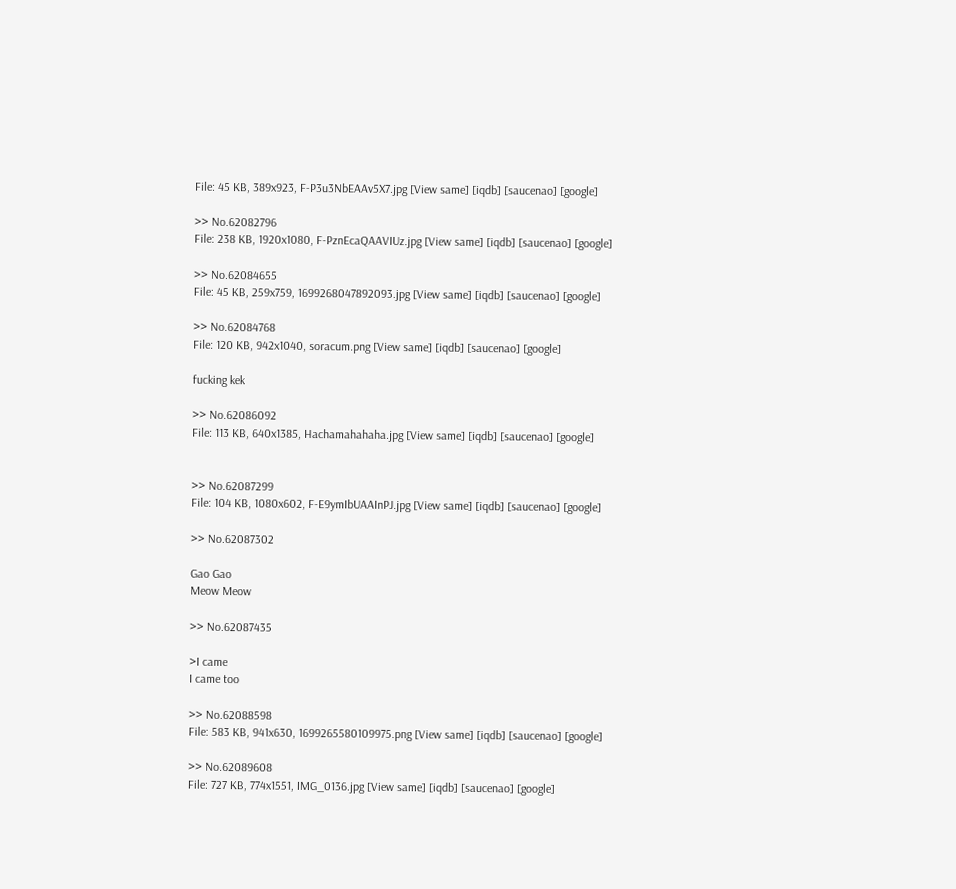File: 45 KB, 389x923, F-P3u3NbEAAv5X7.jpg [View same] [iqdb] [saucenao] [google]

>> No.62082796
File: 238 KB, 1920x1080, F-PznEcaQAAVIUz.jpg [View same] [iqdb] [saucenao] [google]

>> No.62084655
File: 45 KB, 259x759, 1699268047892093.jpg [View same] [iqdb] [saucenao] [google]

>> No.62084768
File: 120 KB, 942x1040, soracum.png [View same] [iqdb] [saucenao] [google]

fucking kek

>> No.62086092
File: 113 KB, 640x1385, Hachamahahaha.jpg [View same] [iqdb] [saucenao] [google]


>> No.62087299
File: 104 KB, 1080x602, F-E9ymIbUAAInPJ.jpg [View same] [iqdb] [saucenao] [google]

>> No.62087302

Gao Gao
Meow Meow

>> No.62087435

>I came
I came too

>> No.62088598
File: 583 KB, 941x630, 1699265580109975.png [View same] [iqdb] [saucenao] [google]

>> No.62089608
File: 727 KB, 774x1551, IMG_0136.jpg [View same] [iqdb] [saucenao] [google]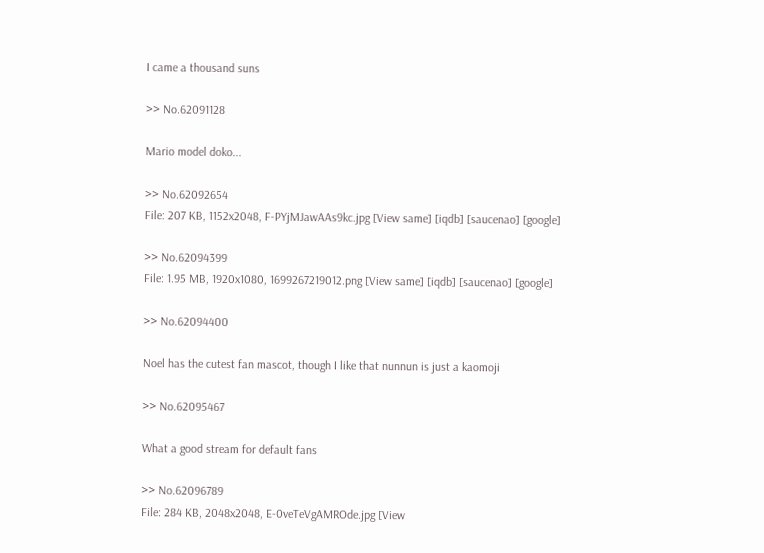I came a thousand suns

>> No.62091128

Mario model doko...

>> No.62092654
File: 207 KB, 1152x2048, F-PYjMJawAAs9kc.jpg [View same] [iqdb] [saucenao] [google]

>> No.62094399
File: 1.95 MB, 1920x1080, 1699267219012.png [View same] [iqdb] [saucenao] [google]

>> No.62094400

Noel has the cutest fan mascot, though I like that nunnun is just a kaomoji

>> No.62095467

What a good stream for default fans

>> No.62096789
File: 284 KB, 2048x2048, E-0veTeVgAMROde.jpg [View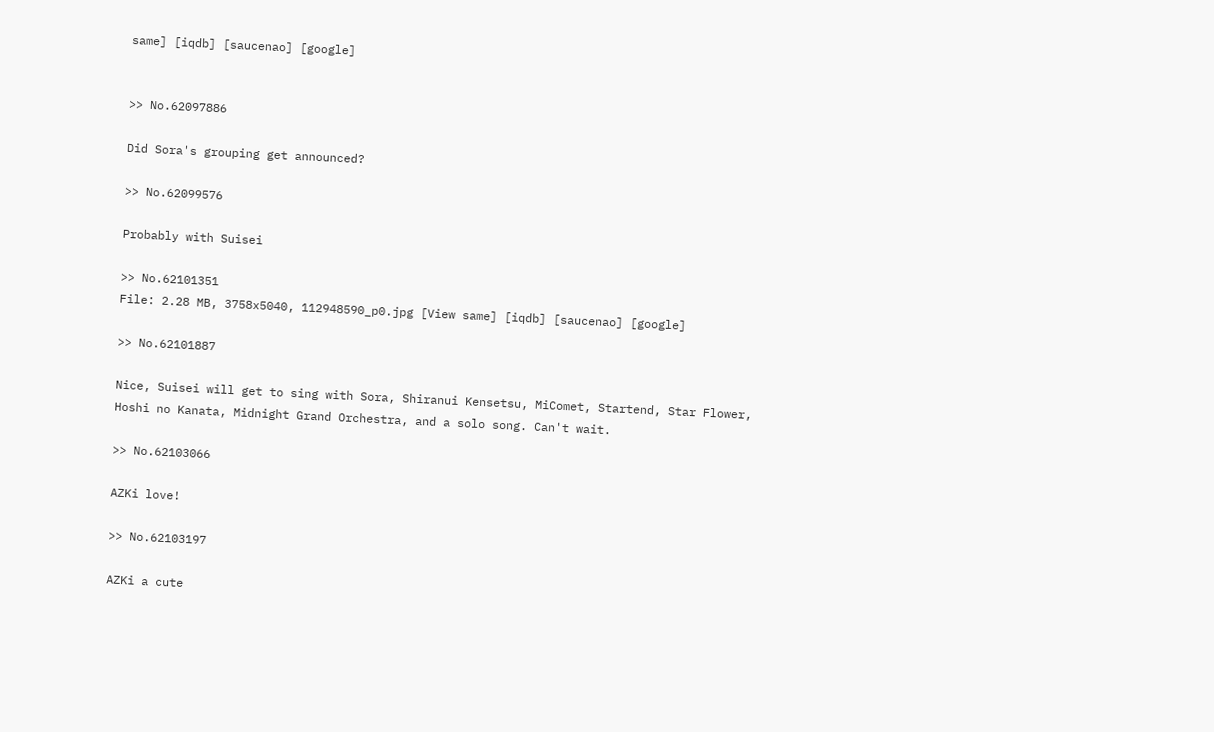same] [iqdb] [saucenao] [google]


>> No.62097886

Did Sora's grouping get announced?

>> No.62099576

Probably with Suisei

>> No.62101351
File: 2.28 MB, 3758x5040, 112948590_p0.jpg [View same] [iqdb] [saucenao] [google]

>> No.62101887

Nice, Suisei will get to sing with Sora, Shiranui Kensetsu, MiComet, Startend, Star Flower, Hoshi no Kanata, Midnight Grand Orchestra, and a solo song. Can't wait.

>> No.62103066

AZKi love!

>> No.62103197

AZKi a cute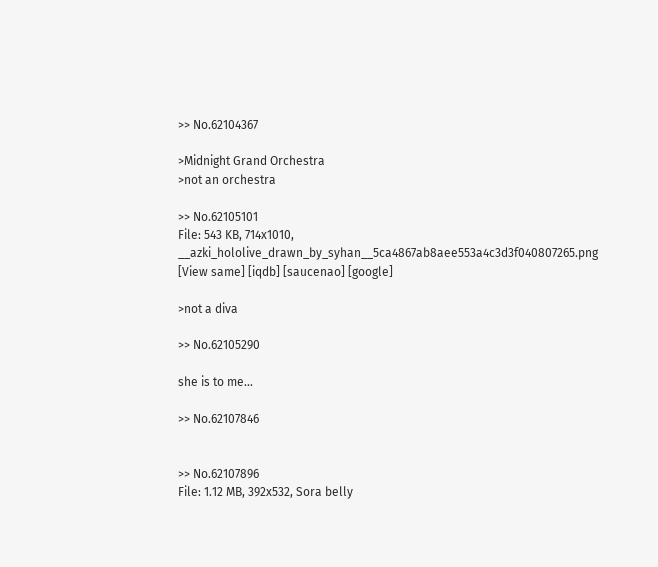>> No.62104367

>Midnight Grand Orchestra
>not an orchestra

>> No.62105101
File: 543 KB, 714x1010, __azki_hololive_drawn_by_syhan__5ca4867ab8aee553a4c3d3f040807265.png [View same] [iqdb] [saucenao] [google]

>not a diva

>> No.62105290

she is to me...

>> No.62107846


>> No.62107896
File: 1.12 MB, 392x532, Sora belly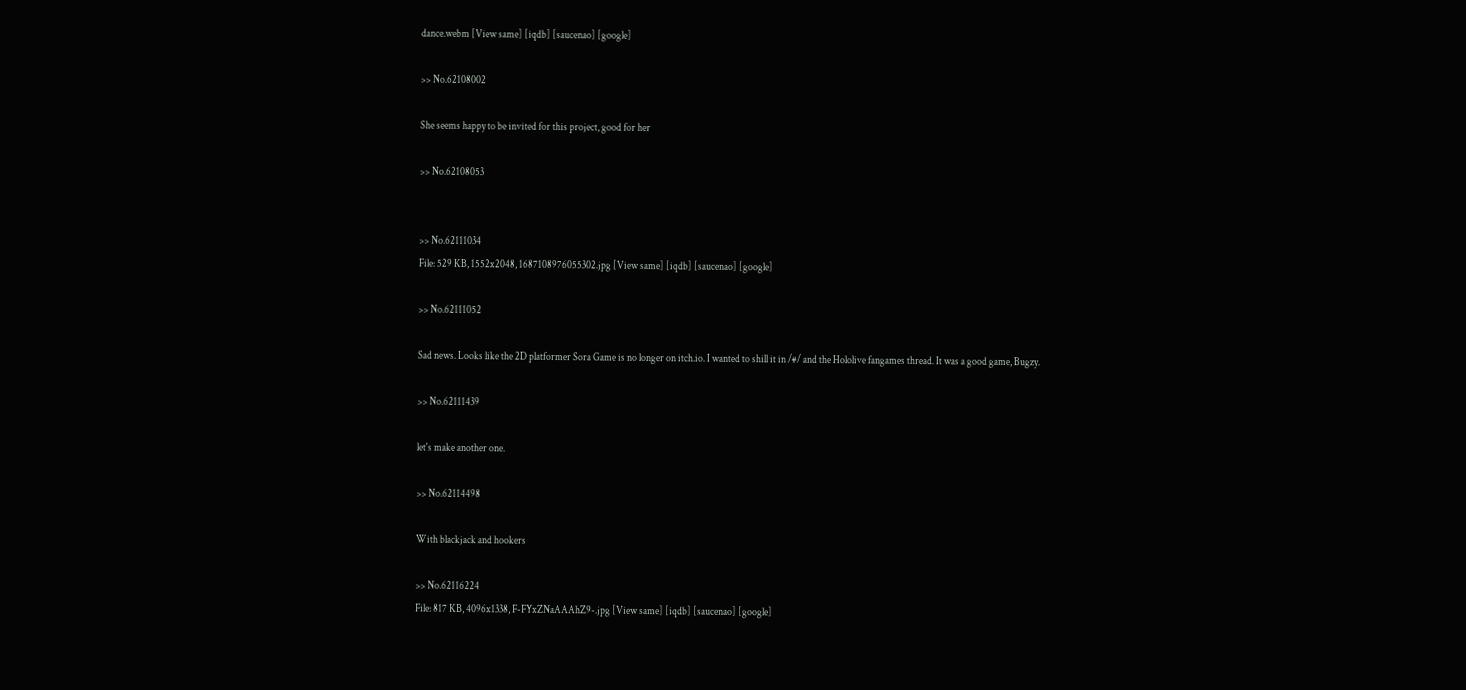dance.webm [View same] [iqdb] [saucenao] [google]

>> No.62108002

She seems happy to be invited for this project, good for her

>> No.62108053


>> No.62111034
File: 529 KB, 1552x2048, 1687108976055302.jpg [View same] [iqdb] [saucenao] [google]

>> No.62111052

Sad news. Looks like the 2D platformer Sora Game is no longer on itch.io. I wanted to shill it in /#/ and the Hololive fangames thread. It was a good game, Bugzy.

>> No.62111439

let's make another one.

>> No.62114498

With blackjack and hookers

>> No.62116224
File: 817 KB, 4096x1338, F-FYxZNaAAAhZ9-.jpg [View same] [iqdb] [saucenao] [google]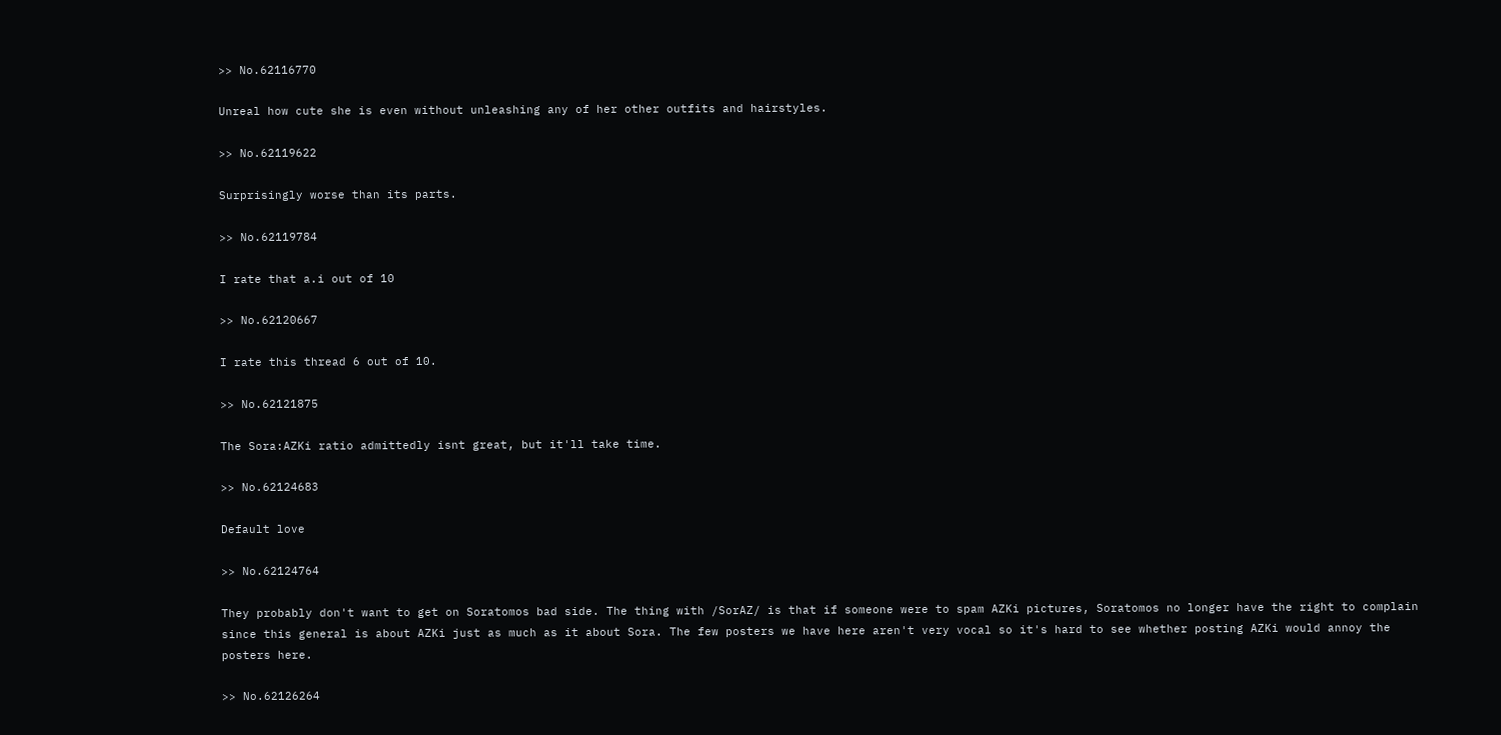>> No.62116770

Unreal how cute she is even without unleashing any of her other outfits and hairstyles.

>> No.62119622

Surprisingly worse than its parts.

>> No.62119784

I rate that a.i out of 10

>> No.62120667

I rate this thread 6 out of 10.

>> No.62121875

The Sora:AZKi ratio admittedly isnt great, but it'll take time.

>> No.62124683

Default love

>> No.62124764

They probably don't want to get on Soratomos bad side. The thing with /SorAZ/ is that if someone were to spam AZKi pictures, Soratomos no longer have the right to complain since this general is about AZKi just as much as it about Sora. The few posters we have here aren't very vocal so it's hard to see whether posting AZKi would annoy the posters here.

>> No.62126264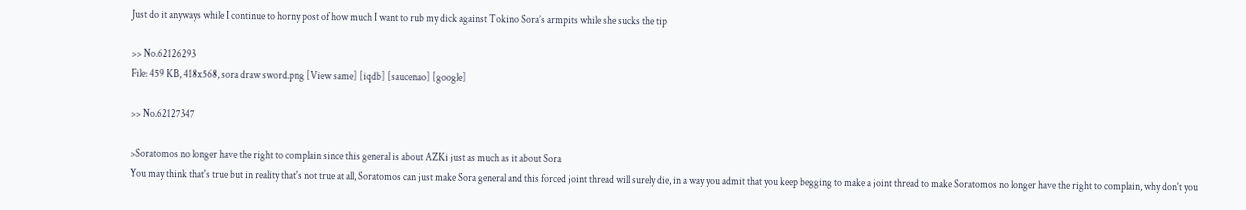Just do it anyways while I continue to horny post of how much I want to rub my dick against Tokino Sora’s armpits while she sucks the tip

>> No.62126293
File: 459 KB, 418x568, sora draw sword.png [View same] [iqdb] [saucenao] [google]

>> No.62127347

>Soratomos no longer have the right to complain since this general is about AZKi just as much as it about Sora
You may think that's true but in reality that's not true at all, Soratomos can just make Sora general and this forced joint thread will surely die, in a way you admit that you keep begging to make a joint thread to make Soratomos no longer have the right to complain, why don't you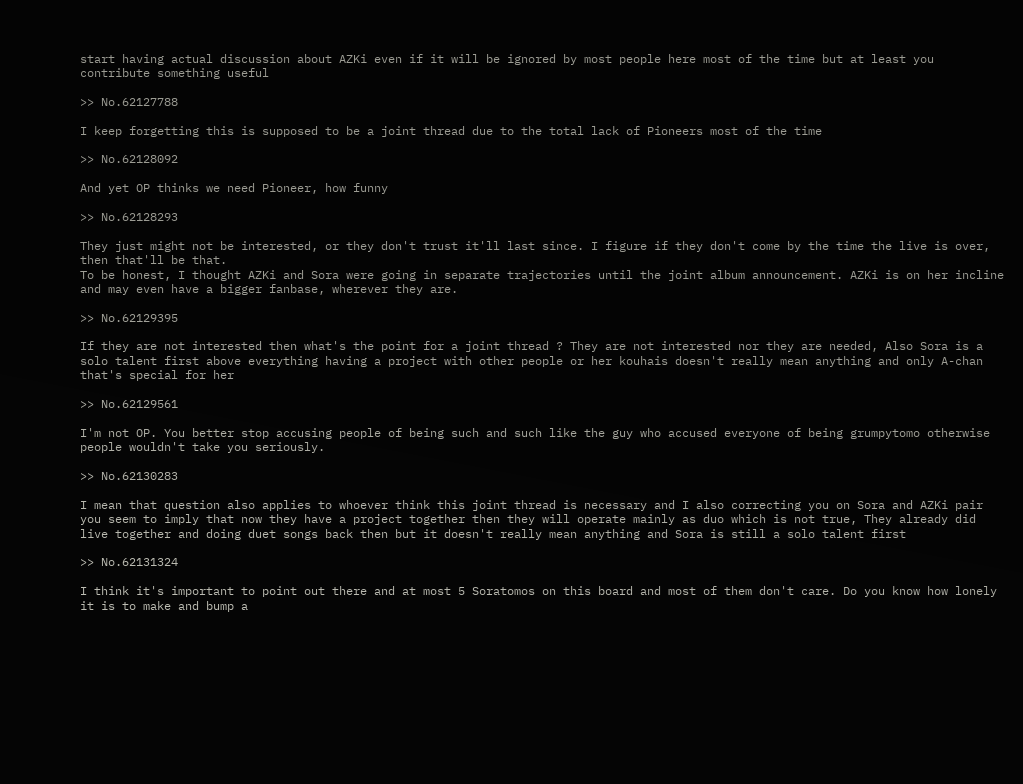start having actual discussion about AZKi even if it will be ignored by most people here most of the time but at least you contribute something useful

>> No.62127788

I keep forgetting this is supposed to be a joint thread due to the total lack of Pioneers most of the time

>> No.62128092

And yet OP thinks we need Pioneer, how funny

>> No.62128293

They just might not be interested, or they don't trust it'll last since. I figure if they don't come by the time the live is over, then that'll be that.
To be honest, I thought AZKi and Sora were going in separate trajectories until the joint album announcement. AZKi is on her incline and may even have a bigger fanbase, wherever they are.

>> No.62129395

If they are not interested then what's the point for a joint thread ? They are not interested nor they are needed, Also Sora is a solo talent first above everything having a project with other people or her kouhais doesn't really mean anything and only A-chan that's special for her

>> No.62129561

I'm not OP. You better stop accusing people of being such and such like the guy who accused everyone of being grumpytomo otherwise people wouldn't take you seriously.

>> No.62130283

I mean that question also applies to whoever think this joint thread is necessary and I also correcting you on Sora and AZKi pair you seem to imply that now they have a project together then they will operate mainly as duo which is not true, They already did live together and doing duet songs back then but it doesn't really mean anything and Sora is still a solo talent first

>> No.62131324

I think it's important to point out there and at most 5 Soratomos on this board and most of them don't care. Do you know how lonely it is to make and bump a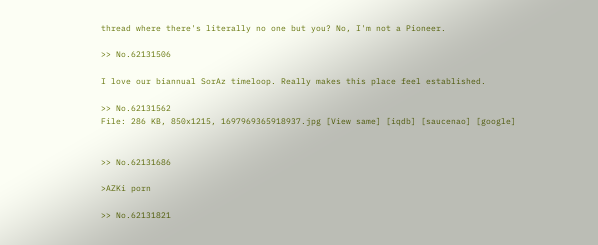thread where there's literally no one but you? No, I'm not a Pioneer.

>> No.62131506

I love our biannual SorAz timeloop. Really makes this place feel established.

>> No.62131562
File: 286 KB, 850x1215, 1697969365918937.jpg [View same] [iqdb] [saucenao] [google]


>> No.62131686

>AZKi porn

>> No.62131821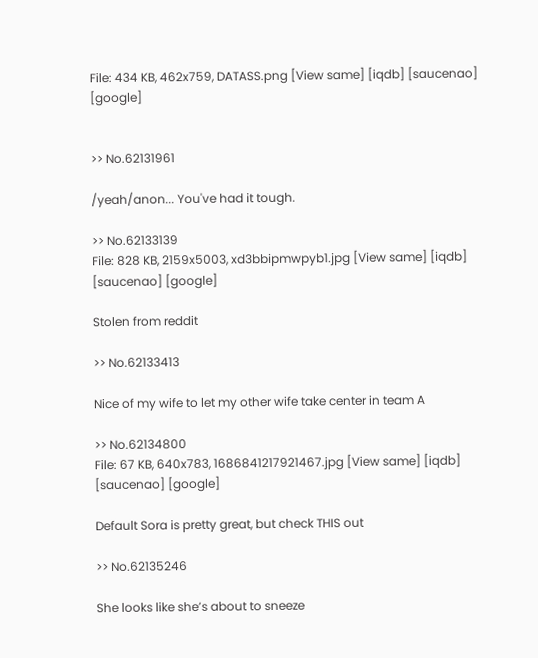File: 434 KB, 462x759, DATASS.png [View same] [iqdb] [saucenao] [google]


>> No.62131961

/yeah/anon... You've had it tough.

>> No.62133139
File: 828 KB, 2159x5003, xd3bbipmwpyb1.jpg [View same] [iqdb] [saucenao] [google]

Stolen from reddit

>> No.62133413

Nice of my wife to let my other wife take center in team A

>> No.62134800
File: 67 KB, 640x783, 1686841217921467.jpg [View same] [iqdb] [saucenao] [google]

Default Sora is pretty great, but check THIS out

>> No.62135246

She looks like she’s about to sneeze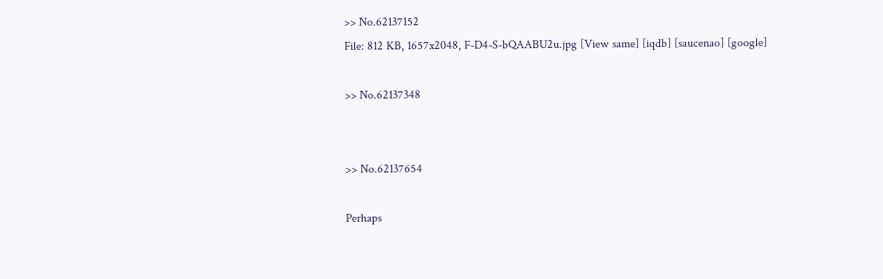>> No.62137152
File: 812 KB, 1657x2048, F-D4-S-bQAABU2u.jpg [View same] [iqdb] [saucenao] [google]

>> No.62137348


>> No.62137654

Perhaps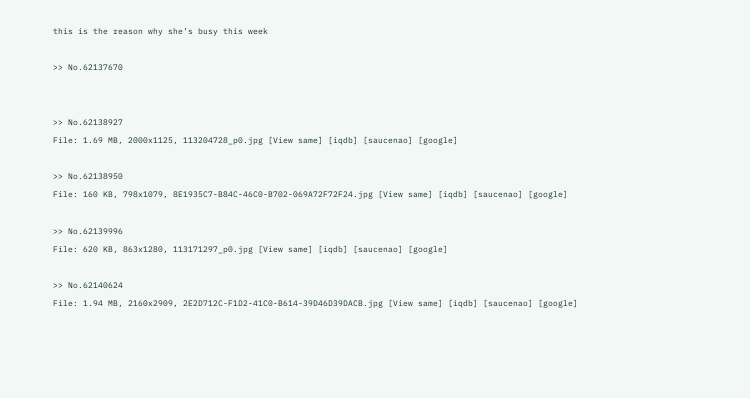this is the reason why she’s busy this week

>> No.62137670


>> No.62138927
File: 1.69 MB, 2000x1125, 113204728_p0.jpg [View same] [iqdb] [saucenao] [google]

>> No.62138950
File: 160 KB, 798x1079, 8E1935C7-B84C-46C0-B702-069A72F72F24.jpg [View same] [iqdb] [saucenao] [google]

>> No.62139996
File: 620 KB, 863x1280, 113171297_p0.jpg [View same] [iqdb] [saucenao] [google]

>> No.62140624
File: 1.94 MB, 2160x2909, 2E2D712C-F1D2-41C0-B614-39D46D39DACB.jpg [View same] [iqdb] [saucenao] [google]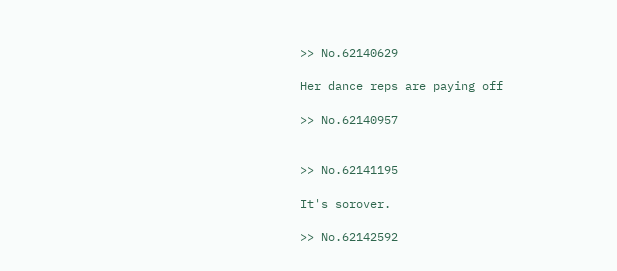>> No.62140629

Her dance reps are paying off

>> No.62140957


>> No.62141195

It's sorover.

>> No.62142592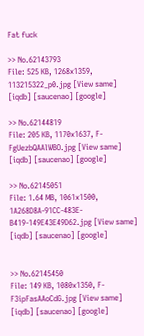Fat fuck

>> No.62143793
File: 525 KB, 1268x1359, 113215322_p0.jpg [View same] [iqdb] [saucenao] [google]

>> No.62144819
File: 205 KB, 1170x1637, F-FgUezbQAAlWBO.jpg [View same] [iqdb] [saucenao] [google]

>> No.62145051
File: 1.64 MB, 1061x1500, 1A268D8A-91CC-483E-B419-149E43E49D62.jpg [View same] [iqdb] [saucenao] [google]


>> No.62145450
File: 149 KB, 1080x1350, F-F3ipFasAAoCdG.jpg [View same] [iqdb] [saucenao] [google]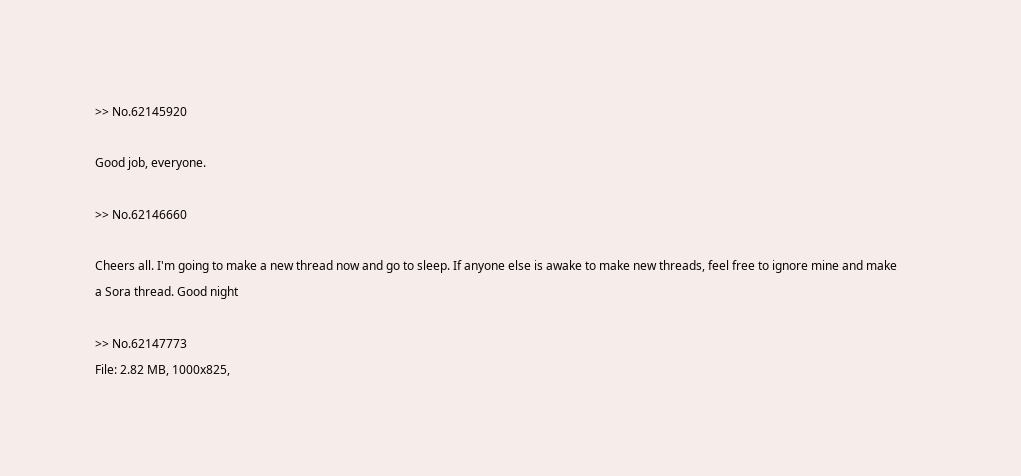>> No.62145920

Good job, everyone.

>> No.62146660

Cheers all. I'm going to make a new thread now and go to sleep. If anyone else is awake to make new threads, feel free to ignore mine and make a Sora thread. Good night

>> No.62147773
File: 2.82 MB, 1000x825,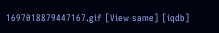1697018879447167.gif [View same] [iqdb]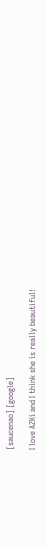[saucenao] [google]

I love AZKi and I think she is really beautiful!